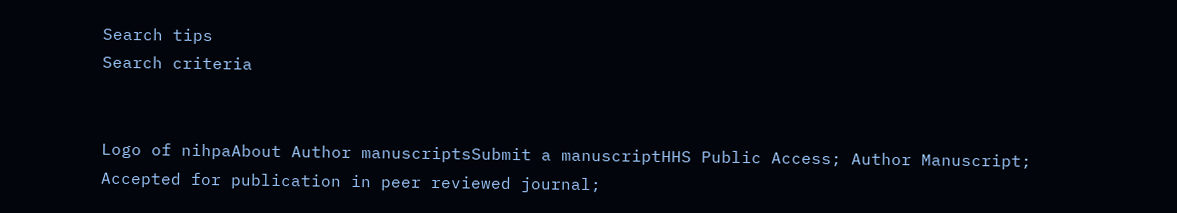Search tips
Search criteria


Logo of nihpaAbout Author manuscriptsSubmit a manuscriptHHS Public Access; Author Manuscript; Accepted for publication in peer reviewed journal;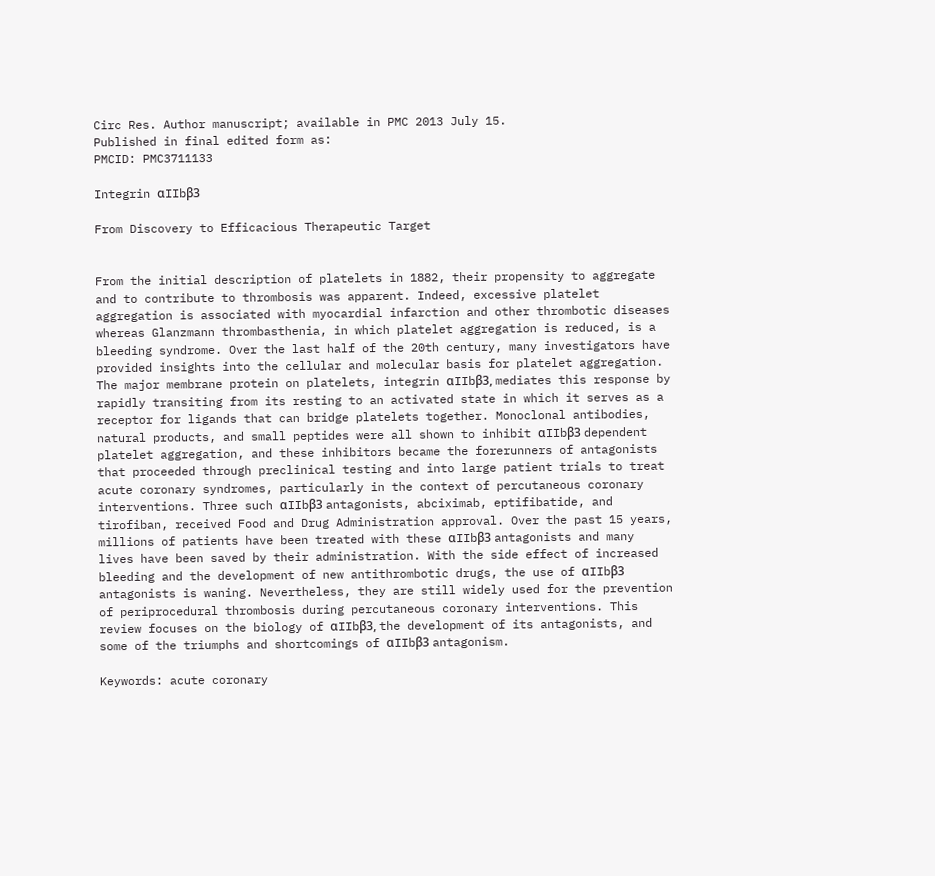Circ Res. Author manuscript; available in PMC 2013 July 15.
Published in final edited form as:
PMCID: PMC3711133

Integrin αIIbβ3

From Discovery to Efficacious Therapeutic Target


From the initial description of platelets in 1882, their propensity to aggregate and to contribute to thrombosis was apparent. Indeed, excessive platelet aggregation is associated with myocardial infarction and other thrombotic diseases whereas Glanzmann thrombasthenia, in which platelet aggregation is reduced, is a bleeding syndrome. Over the last half of the 20th century, many investigators have provided insights into the cellular and molecular basis for platelet aggregation. The major membrane protein on platelets, integrin αIIbβ3, mediates this response by rapidly transiting from its resting to an activated state in which it serves as a receptor for ligands that can bridge platelets together. Monoclonal antibodies, natural products, and small peptides were all shown to inhibit αIIbβ3 dependent platelet aggregation, and these inhibitors became the forerunners of antagonists that proceeded through preclinical testing and into large patient trials to treat acute coronary syndromes, particularly in the context of percutaneous coronary interventions. Three such αIIbβ3 antagonists, abciximab, eptifibatide, and tirofiban, received Food and Drug Administration approval. Over the past 15 years, millions of patients have been treated with these αIIbβ3 antagonists and many lives have been saved by their administration. With the side effect of increased bleeding and the development of new antithrombotic drugs, the use of αIIbβ3 antagonists is waning. Nevertheless, they are still widely used for the prevention of periprocedural thrombosis during percutaneous coronary interventions. This review focuses on the biology of αIIbβ3, the development of its antagonists, and some of the triumphs and shortcomings of αIIbβ3 antagonism.

Keywords: acute coronary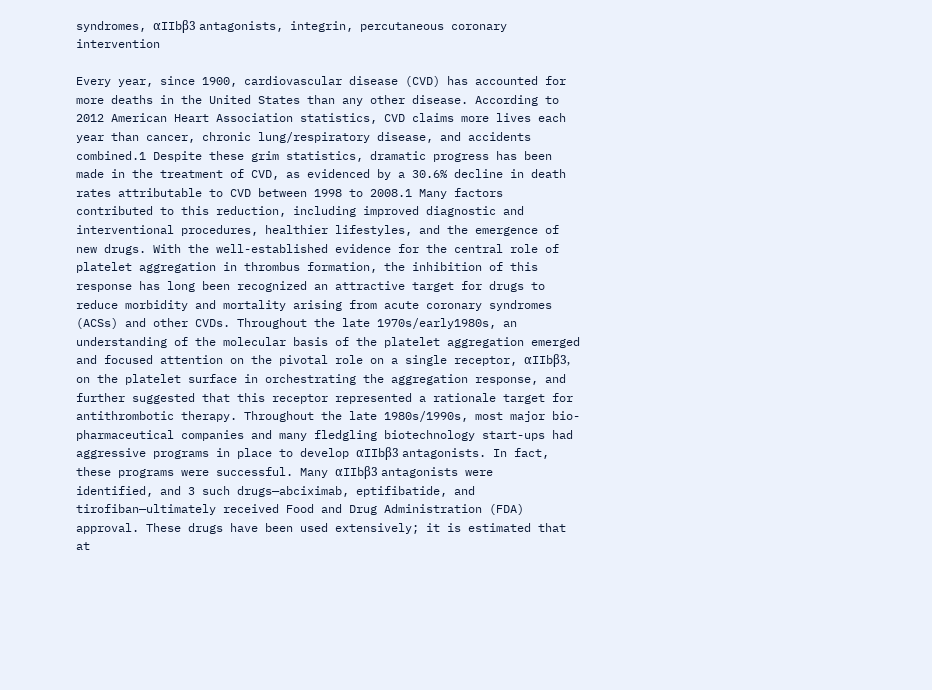syndromes, αIIbβ3 antagonists, integrin, percutaneous coronary intervention

Every year, since 1900, cardiovascular disease (CVD) has accounted for more deaths in the United States than any other disease. According to 2012 American Heart Association statistics, CVD claims more lives each year than cancer, chronic lung/respiratory disease, and accidents combined.1 Despite these grim statistics, dramatic progress has been made in the treatment of CVD, as evidenced by a 30.6% decline in death rates attributable to CVD between 1998 to 2008.1 Many factors contributed to this reduction, including improved diagnostic and interventional procedures, healthier lifestyles, and the emergence of new drugs. With the well-established evidence for the central role of platelet aggregation in thrombus formation, the inhibition of this response has long been recognized an attractive target for drugs to reduce morbidity and mortality arising from acute coronary syndromes (ACSs) and other CVDs. Throughout the late 1970s/early1980s, an understanding of the molecular basis of the platelet aggregation emerged and focused attention on the pivotal role on a single receptor, αIIbβ3, on the platelet surface in orchestrating the aggregation response, and further suggested that this receptor represented a rationale target for antithrombotic therapy. Throughout the late 1980s/1990s, most major bio-pharmaceutical companies and many fledgling biotechnology start-ups had aggressive programs in place to develop αIIbβ3 antagonists. In fact, these programs were successful. Many αIIbβ3 antagonists were identified, and 3 such drugs—abciximab, eptifibatide, and tirofiban—ultimately received Food and Drug Administration (FDA) approval. These drugs have been used extensively; it is estimated that at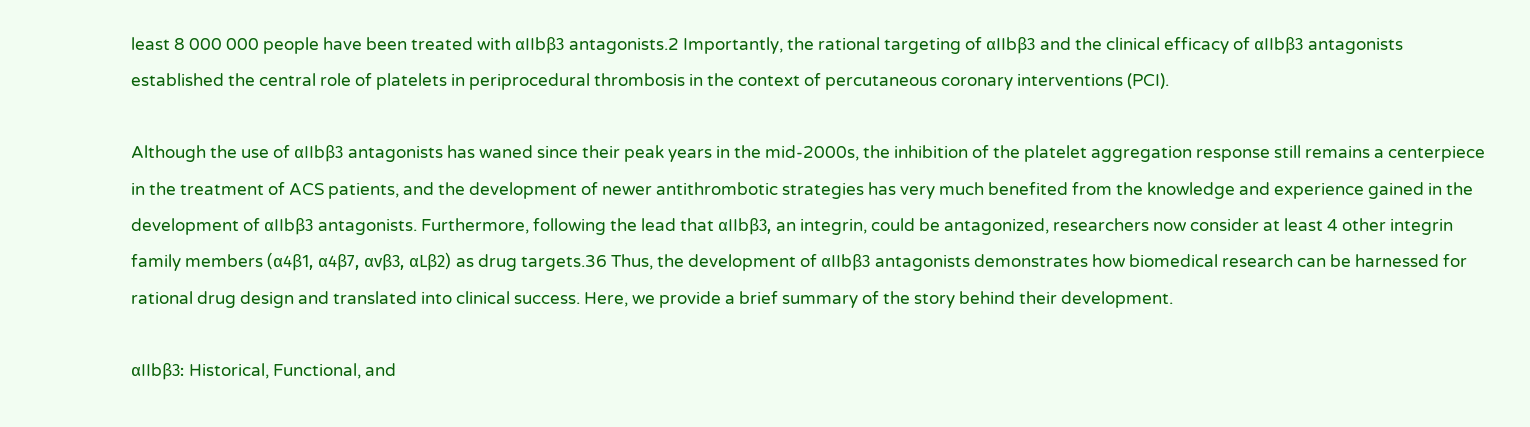least 8 000 000 people have been treated with αIIbβ3 antagonists.2 Importantly, the rational targeting of αIIbβ3 and the clinical efficacy of αIIbβ3 antagonists established the central role of platelets in periprocedural thrombosis in the context of percutaneous coronary interventions (PCI).

Although the use of αIIbβ3 antagonists has waned since their peak years in the mid-2000s, the inhibition of the platelet aggregation response still remains a centerpiece in the treatment of ACS patients, and the development of newer antithrombotic strategies has very much benefited from the knowledge and experience gained in the development of αIIbβ3 antagonists. Furthermore, following the lead that αIIbβ3, an integrin, could be antagonized, researchers now consider at least 4 other integrin family members (α4β1, α4β7, αvβ3, αLβ2) as drug targets.36 Thus, the development of αIIbβ3 antagonists demonstrates how biomedical research can be harnessed for rational drug design and translated into clinical success. Here, we provide a brief summary of the story behind their development.

αIIbβ3: Historical, Functional, and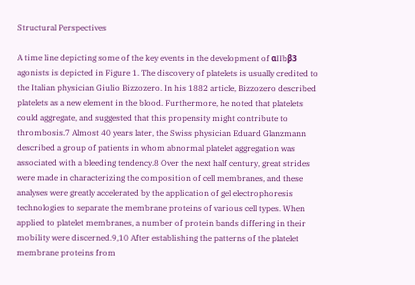Structural Perspectives

A time line depicting some of the key events in the development of αIIbβ3 agonists is depicted in Figure 1. The discovery of platelets is usually credited to the Italian physician Giulio Bizzozero. In his 1882 article, Bizzozero described platelets as a new element in the blood. Furthermore, he noted that platelets could aggregate, and suggested that this propensity might contribute to thrombosis.7 Almost 40 years later, the Swiss physician Eduard Glanzmann described a group of patients in whom abnormal platelet aggregation was associated with a bleeding tendency.8 Over the next half century, great strides were made in characterizing the composition of cell membranes, and these analyses were greatly accelerated by the application of gel electrophoresis technologies to separate the membrane proteins of various cell types. When applied to platelet membranes, a number of protein bands differing in their mobility were discerned.9,10 After establishing the patterns of the platelet membrane proteins from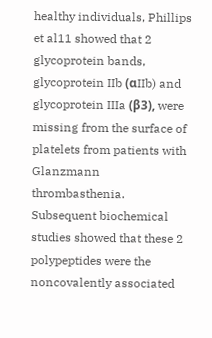healthy individuals, Phillips et al11 showed that 2 glycoprotein bands, glycoprotein IIb (αIIb) and glycoprotein IIIa (β3), were missing from the surface of platelets from patients with Glanzmann thrombasthenia. Subsequent biochemical studies showed that these 2 polypeptides were the noncovalently associated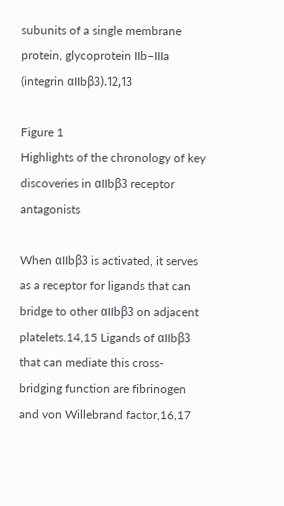subunits of a single membrane protein, glycoprotein IIb–IIIa (integrin αIIbβ3).12,13

Figure 1
Highlights of the chronology of key discoveries in αIIbβ3 receptor antagonists

When αIIbβ3 is activated, it serves as a receptor for ligands that can bridge to other αIIbβ3 on adjacent platelets.14,15 Ligands of αIIbβ3 that can mediate this cross-bridging function are fibrinogen and von Willebrand factor,16,17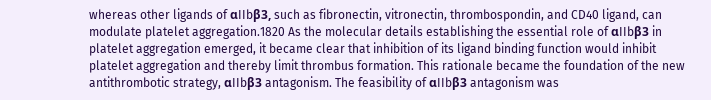whereas other ligands of αIIbβ3, such as fibronectin, vitronectin, thrombospondin, and CD40 ligand, can modulate platelet aggregation.1820 As the molecular details establishing the essential role of αIIbβ3 in platelet aggregation emerged, it became clear that inhibition of its ligand binding function would inhibit platelet aggregation and thereby limit thrombus formation. This rationale became the foundation of the new antithrombotic strategy, αIIbβ3 antagonism. The feasibility of αIIbβ3 antagonism was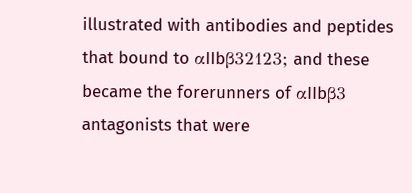illustrated with antibodies and peptides that bound to αIIbβ32123; and these became the forerunners of αIIbβ3 antagonists that were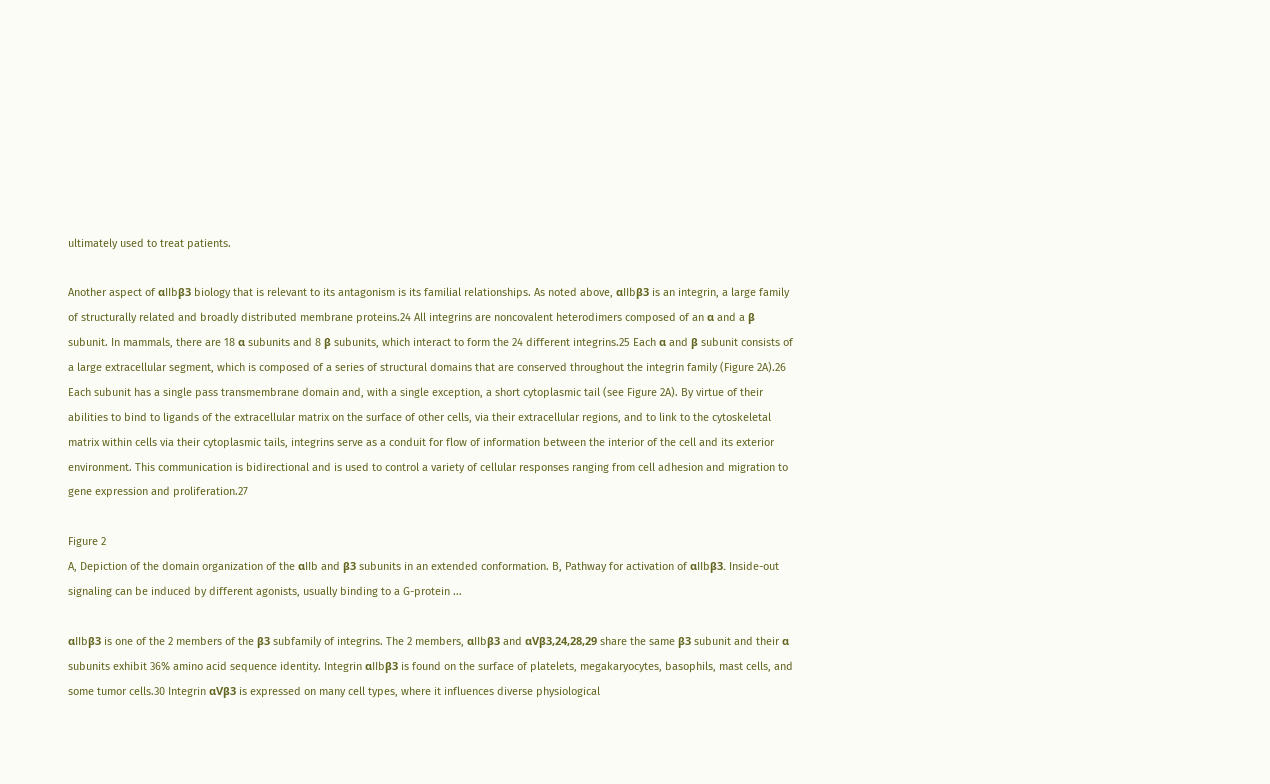ultimately used to treat patients.

Another aspect of αIIbβ3 biology that is relevant to its antagonism is its familial relationships. As noted above, αIIbβ3 is an integrin, a large family of structurally related and broadly distributed membrane proteins.24 All integrins are noncovalent heterodimers composed of an α and a β subunit. In mammals, there are 18 α subunits and 8 β subunits, which interact to form the 24 different integrins.25 Each α and β subunit consists of a large extracellular segment, which is composed of a series of structural domains that are conserved throughout the integrin family (Figure 2A).26 Each subunit has a single pass transmembrane domain and, with a single exception, a short cytoplasmic tail (see Figure 2A). By virtue of their abilities to bind to ligands of the extracellular matrix on the surface of other cells, via their extracellular regions, and to link to the cytoskeletal matrix within cells via their cytoplasmic tails, integrins serve as a conduit for flow of information between the interior of the cell and its exterior environment. This communication is bidirectional and is used to control a variety of cellular responses ranging from cell adhesion and migration to gene expression and proliferation.27

Figure 2
A, Depiction of the domain organization of the αIIb and β3 subunits in an extended conformation. B, Pathway for activation of αIIbβ3. Inside-out signaling can be induced by different agonists, usually binding to a G-protein ...

αIIbβ3 is one of the 2 members of the β3 subfamily of integrins. The 2 members, αIIbβ3 and αVβ3,24,28,29 share the same β3 subunit and their α subunits exhibit 36% amino acid sequence identity. Integrin αIIbβ3 is found on the surface of platelets, megakaryocytes, basophils, mast cells, and some tumor cells.30 Integrin αVβ3 is expressed on many cell types, where it influences diverse physiological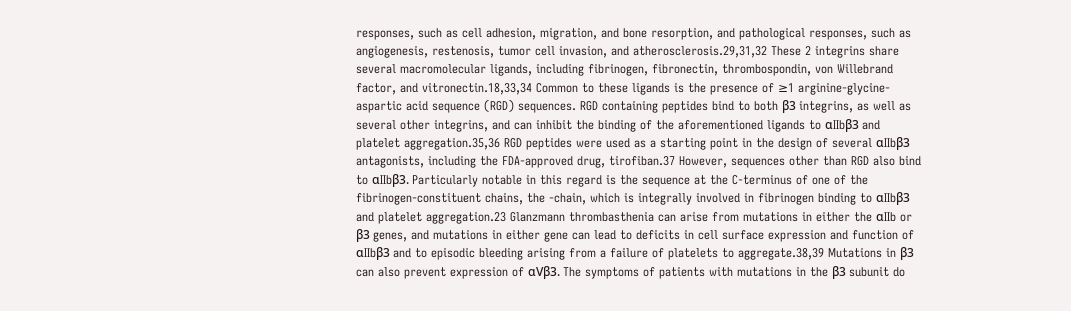responses, such as cell adhesion, migration, and bone resorption, and pathological responses, such as angiogenesis, restenosis, tumor cell invasion, and atherosclerosis.29,31,32 These 2 integrins share several macromolecular ligands, including fibrinogen, fibronectin, thrombospondin, von Willebrand factor, and vitronectin.18,33,34 Common to these ligands is the presence of ≥1 arginine-glycine-aspartic acid sequence (RGD) sequences. RGD containing peptides bind to both β3 integrins, as well as several other integrins, and can inhibit the binding of the aforementioned ligands to αIIbβ3 and platelet aggregation.35,36 RGD peptides were used as a starting point in the design of several αIIbβ3 antagonists, including the FDA-approved drug, tirofiban.37 However, sequences other than RGD also bind to αIIbβ3. Particularly notable in this regard is the sequence at the C-terminus of one of the fibrinogen-constituent chains, the -chain, which is integrally involved in fibrinogen binding to αIIbβ3 and platelet aggregation.23 Glanzmann thrombasthenia can arise from mutations in either the αIIb or β3 genes, and mutations in either gene can lead to deficits in cell surface expression and function of αIIbβ3 and to episodic bleeding arising from a failure of platelets to aggregate.38,39 Mutations in β3 can also prevent expression of αVβ3. The symptoms of patients with mutations in the β3 subunit do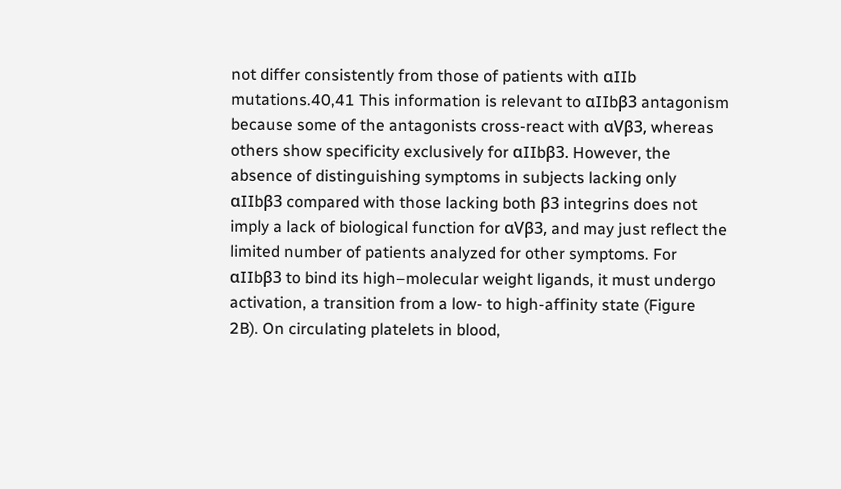not differ consistently from those of patients with αIIb mutations.40,41 This information is relevant to αIIbβ3 antagonism because some of the antagonists cross-react with αVβ3, whereas others show specificity exclusively for αIIbβ3. However, the absence of distinguishing symptoms in subjects lacking only αIIbβ3 compared with those lacking both β3 integrins does not imply a lack of biological function for αVβ3, and may just reflect the limited number of patients analyzed for other symptoms. For αIIbβ3 to bind its high–molecular weight ligands, it must undergo activation, a transition from a low- to high-affinity state (Figure 2B). On circulating platelets in blood,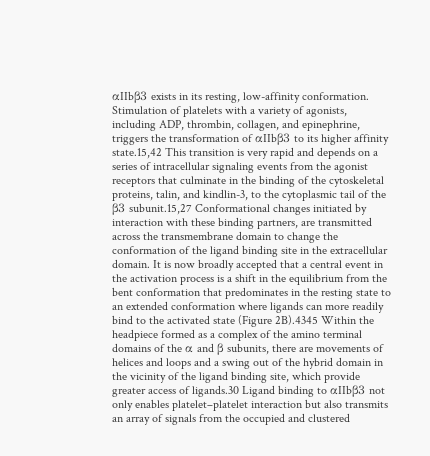αIIbβ3 exists in its resting, low-affinity conformation. Stimulation of platelets with a variety of agonists, including ADP, thrombin, collagen, and epinephrine, triggers the transformation of αIIbβ3 to its higher affinity state.15,42 This transition is very rapid and depends on a series of intracellular signaling events from the agonist receptors that culminate in the binding of the cytoskeletal proteins, talin, and kindlin-3, to the cytoplasmic tail of the β3 subunit.15,27 Conformational changes initiated by interaction with these binding partners, are transmitted across the transmembrane domain to change the conformation of the ligand binding site in the extracellular domain. It is now broadly accepted that a central event in the activation process is a shift in the equilibrium from the bent conformation that predominates in the resting state to an extended conformation where ligands can more readily bind to the activated state (Figure 2B).4345 Within the headpiece formed as a complex of the amino terminal domains of the α and β subunits, there are movements of helices and loops and a swing out of the hybrid domain in the vicinity of the ligand binding site, which provide greater access of ligands.30 Ligand binding to αIIbβ3 not only enables platelet–platelet interaction but also transmits an array of signals from the occupied and clustered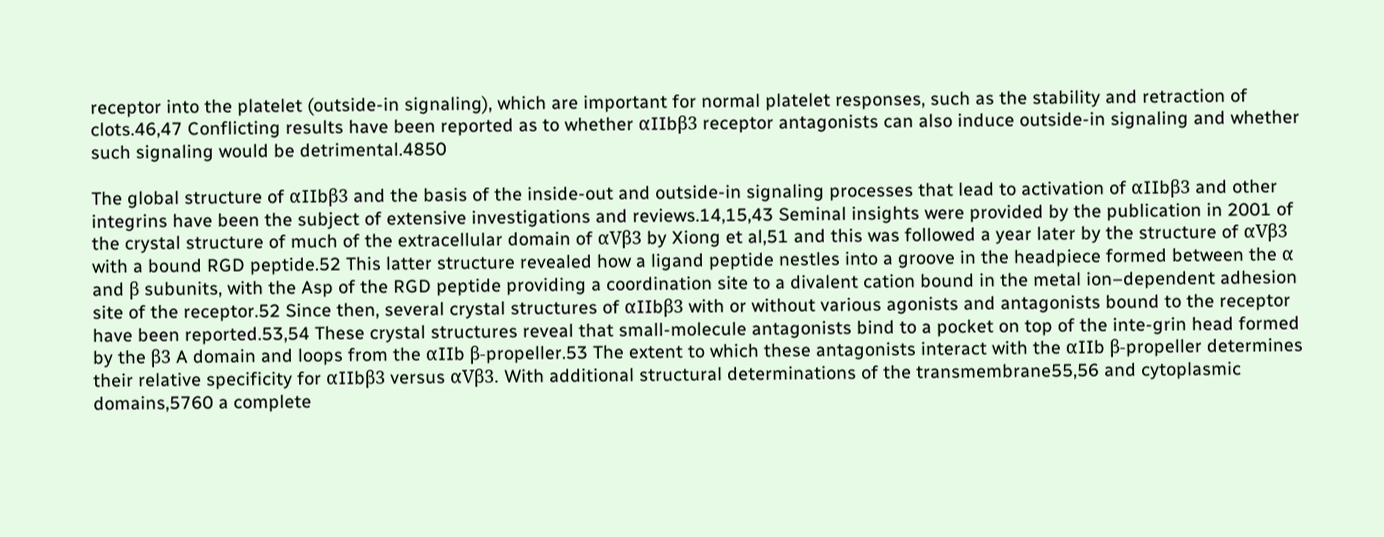receptor into the platelet (outside-in signaling), which are important for normal platelet responses, such as the stability and retraction of clots.46,47 Conflicting results have been reported as to whether αIIbβ3 receptor antagonists can also induce outside-in signaling and whether such signaling would be detrimental.4850

The global structure of αIIbβ3 and the basis of the inside-out and outside-in signaling processes that lead to activation of αIIbβ3 and other integrins have been the subject of extensive investigations and reviews.14,15,43 Seminal insights were provided by the publication in 2001 of the crystal structure of much of the extracellular domain of αVβ3 by Xiong et al,51 and this was followed a year later by the structure of αVβ3 with a bound RGD peptide.52 This latter structure revealed how a ligand peptide nestles into a groove in the headpiece formed between the α and β subunits, with the Asp of the RGD peptide providing a coordination site to a divalent cation bound in the metal ion–dependent adhesion site of the receptor.52 Since then, several crystal structures of αIIbβ3 with or without various agonists and antagonists bound to the receptor have been reported.53,54 These crystal structures reveal that small-molecule antagonists bind to a pocket on top of the inte-grin head formed by the β3 A domain and loops from the αIIb β-propeller.53 The extent to which these antagonists interact with the αIIb β-propeller determines their relative specificity for αIIbβ3 versus αVβ3. With additional structural determinations of the transmembrane55,56 and cytoplasmic domains,5760 a complete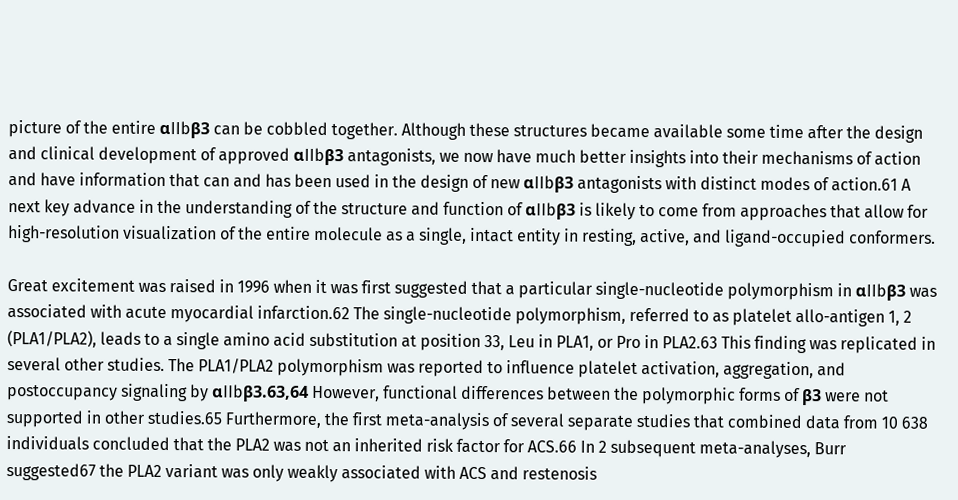picture of the entire αIIbβ3 can be cobbled together. Although these structures became available some time after the design and clinical development of approved αIIbβ3 antagonists, we now have much better insights into their mechanisms of action and have information that can and has been used in the design of new αIIbβ3 antagonists with distinct modes of action.61 A next key advance in the understanding of the structure and function of αIIbβ3 is likely to come from approaches that allow for high-resolution visualization of the entire molecule as a single, intact entity in resting, active, and ligand-occupied conformers.

Great excitement was raised in 1996 when it was first suggested that a particular single-nucleotide polymorphism in αIIbβ3 was associated with acute myocardial infarction.62 The single-nucleotide polymorphism, referred to as platelet allo-antigen 1, 2 (PLA1/PLA2), leads to a single amino acid substitution at position 33, Leu in PLA1, or Pro in PLA2.63 This finding was replicated in several other studies. The PLA1/PLA2 polymorphism was reported to influence platelet activation, aggregation, and postoccupancy signaling by αIIbβ3.63,64 However, functional differences between the polymorphic forms of β3 were not supported in other studies.65 Furthermore, the first meta-analysis of several separate studies that combined data from 10 638 individuals concluded that the PLA2 was not an inherited risk factor for ACS.66 In 2 subsequent meta-analyses, Burr suggested67 the PLA2 variant was only weakly associated with ACS and restenosis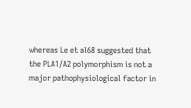whereas Le et al68 suggested that the PLA1/A2 polymorphism is not a major pathophysiological factor in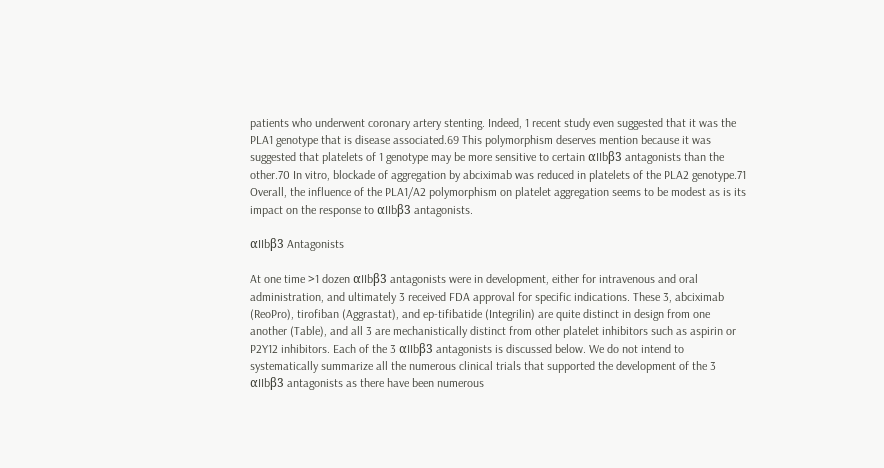patients who underwent coronary artery stenting. Indeed, 1 recent study even suggested that it was the PLA1 genotype that is disease associated.69 This polymorphism deserves mention because it was suggested that platelets of 1 genotype may be more sensitive to certain αIIbβ3 antagonists than the other.70 In vitro, blockade of aggregation by abciximab was reduced in platelets of the PLA2 genotype.71 Overall, the influence of the PLA1/A2 polymorphism on platelet aggregation seems to be modest as is its impact on the response to αIIbβ3 antagonists.

αIIbβ3 Antagonists

At one time >1 dozen αIIbβ3 antagonists were in development, either for intravenous and oral administration, and ultimately 3 received FDA approval for specific indications. These 3, abciximab (ReoPro), tirofiban (Aggrastat), and ep-tifibatide (Integrilin) are quite distinct in design from one another (Table), and all 3 are mechanistically distinct from other platelet inhibitors such as aspirin or P2Y12 inhibitors. Each of the 3 αIIbβ3 antagonists is discussed below. We do not intend to systematically summarize all the numerous clinical trials that supported the development of the 3 αIIbβ3 antagonists as there have been numerous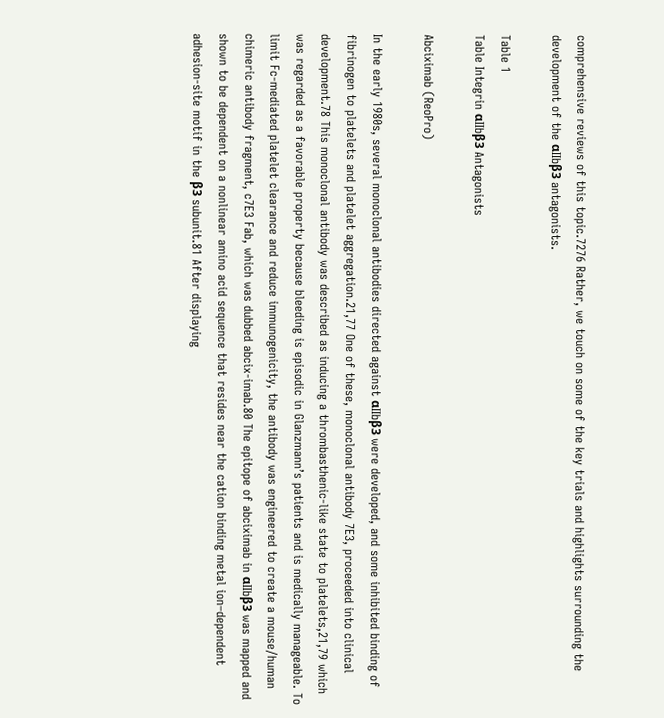comprehensive reviews of this topic.7276 Rather, we touch on some of the key trials and highlights surrounding the development of the αIIbβ3 antagonists.

Table 1
Table Integrin αIIbβ3 Antagonists

Abciximab (ReoPro)

In the early 1980s, several monoclonal antibodies directed against αIIbβ3 were developed, and some inhibited binding of fibrinogen to platelets and platelet aggregation.21,77 One of these, monoclonal antibody 7E3, proceeded into clinical development.78 This monoclonal antibody was described as inducing a thrombasthenic-like state to platelets,21,79 which was regarded as a favorable property because bleeding is episodic in Glanzmann’s patients and is medically manageable. To limit Fc-mediated platelet clearance and reduce immunogenicity, the antibody was engineered to create a mouse/human chimeric antibody fragment, c7E3 Fab, which was dubbed abcix-imab.80 The epitope of abciximab in αIIbβ3 was mapped and shown to be dependent on a nonlinear amino acid sequence that resides near the cation binding metal ion–dependent adhesion-site motif in the β3 subunit.81 After displaying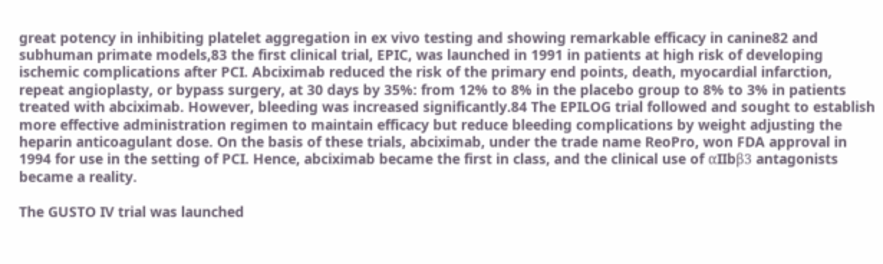great potency in inhibiting platelet aggregation in ex vivo testing and showing remarkable efficacy in canine82 and subhuman primate models,83 the first clinical trial, EPIC, was launched in 1991 in patients at high risk of developing ischemic complications after PCI. Abciximab reduced the risk of the primary end points, death, myocardial infarction, repeat angioplasty, or bypass surgery, at 30 days by 35%: from 12% to 8% in the placebo group to 8% to 3% in patients treated with abciximab. However, bleeding was increased significantly.84 The EPILOG trial followed and sought to establish more effective administration regimen to maintain efficacy but reduce bleeding complications by weight adjusting the heparin anticoagulant dose. On the basis of these trials, abciximab, under the trade name ReoPro, won FDA approval in 1994 for use in the setting of PCI. Hence, abciximab became the first in class, and the clinical use of αIIbβ3 antagonists became a reality.

The GUSTO IV trial was launched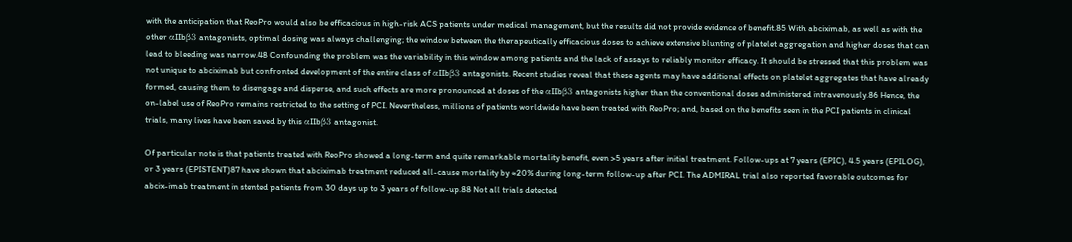with the anticipation that ReoPro would also be efficacious in high-risk ACS patients under medical management, but the results did not provide evidence of benefit.85 With abciximab, as well as with the other αIIbβ3 antagonists, optimal dosing was always challenging; the window between the therapeutically efficacious doses to achieve extensive blunting of platelet aggregation and higher doses that can lead to bleeding was narrow.48 Confounding the problem was the variability in this window among patients and the lack of assays to reliably monitor efficacy. It should be stressed that this problem was not unique to abciximab but confronted development of the entire class of αIIbβ3 antagonists. Recent studies reveal that these agents may have additional effects on platelet aggregates that have already formed, causing them to disengage and disperse, and such effects are more pronounced at doses of the αIIbβ3 antagonists higher than the conventional doses administered intravenously.86 Hence, the on-label use of ReoPro remains restricted to the setting of PCI. Nevertheless, millions of patients worldwide have been treated with ReoPro; and, based on the benefits seen in the PCI patients in clinical trials, many lives have been saved by this αIIbβ3 antagonist.

Of particular note is that patients treated with ReoPro showed a long-term and quite remarkable mortality benefit, even >5 years after initial treatment. Follow-ups at 7 years (EPIC), 4.5 years (EPILOG), or 3 years (EPISTENT)87 have shown that abciximab treatment reduced all-cause mortality by ≈20% during long-term follow-up after PCI. The ADMIRAL trial also reported favorable outcomes for abcix-imab treatment in stented patients from 30 days up to 3 years of follow-up.88 Not all trials detected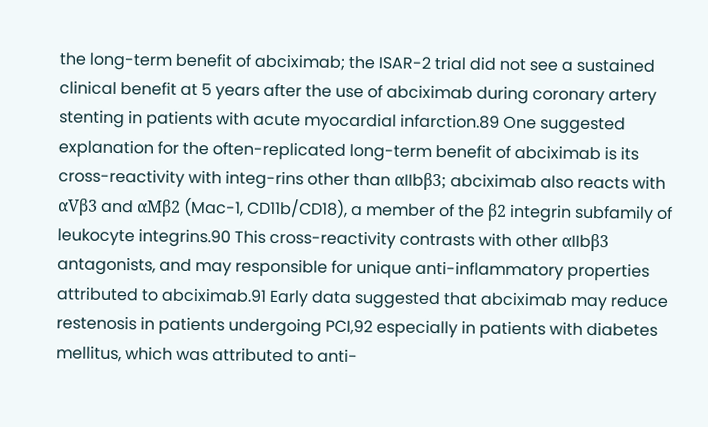the long-term benefit of abciximab; the ISAR-2 trial did not see a sustained clinical benefit at 5 years after the use of abciximab during coronary artery stenting in patients with acute myocardial infarction.89 One suggested explanation for the often-replicated long-term benefit of abciximab is its cross-reactivity with integ-rins other than αIIbβ3; abciximab also reacts with αVβ3 and αMβ2 (Mac-1, CD11b/CD18), a member of the β2 integrin subfamily of leukocyte integrins.90 This cross-reactivity contrasts with other αIIbβ3 antagonists, and may responsible for unique anti-inflammatory properties attributed to abciximab.91 Early data suggested that abciximab may reduce restenosis in patients undergoing PCI,92 especially in patients with diabetes mellitus, which was attributed to anti-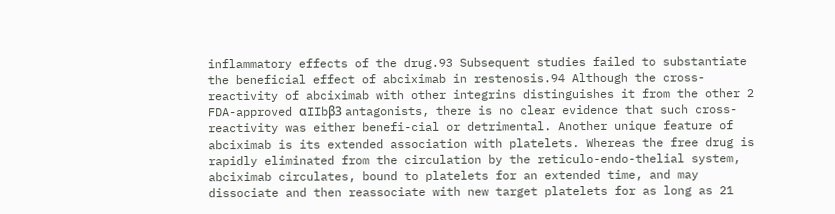inflammatory effects of the drug.93 Subsequent studies failed to substantiate the beneficial effect of abciximab in restenosis.94 Although the cross-reactivity of abciximab with other integrins distinguishes it from the other 2 FDA-approved αIIbβ3 antagonists, there is no clear evidence that such cross-reactivity was either benefi-cial or detrimental. Another unique feature of abciximab is its extended association with platelets. Whereas the free drug is rapidly eliminated from the circulation by the reticulo-endo-thelial system, abciximab circulates, bound to platelets for an extended time, and may dissociate and then reassociate with new target platelets for as long as 21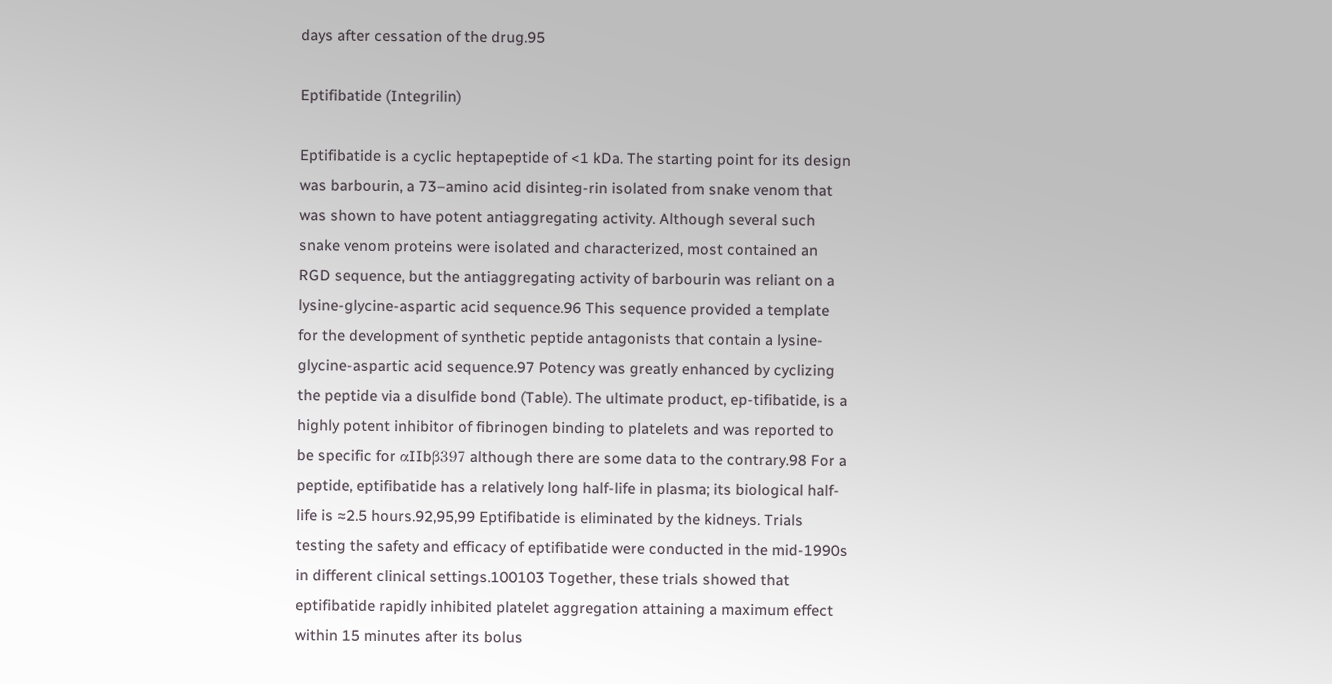days after cessation of the drug.95

Eptifibatide (Integrilin)

Eptifibatide is a cyclic heptapeptide of <1 kDa. The starting point for its design was barbourin, a 73–amino acid disinteg-rin isolated from snake venom that was shown to have potent antiaggregating activity. Although several such snake venom proteins were isolated and characterized, most contained an RGD sequence, but the antiaggregating activity of barbourin was reliant on a lysine-glycine-aspartic acid sequence.96 This sequence provided a template for the development of synthetic peptide antagonists that contain a lysine-glycine-aspartic acid sequence.97 Potency was greatly enhanced by cyclizing the peptide via a disulfide bond (Table). The ultimate product, ep-tifibatide, is a highly potent inhibitor of fibrinogen binding to platelets and was reported to be specific for αIIbβ397 although there are some data to the contrary.98 For a peptide, eptifibatide has a relatively long half-life in plasma; its biological half-life is ≈2.5 hours.92,95,99 Eptifibatide is eliminated by the kidneys. Trials testing the safety and efficacy of eptifibatide were conducted in the mid-1990s in different clinical settings.100103 Together, these trials showed that eptifibatide rapidly inhibited platelet aggregation attaining a maximum effect within 15 minutes after its bolus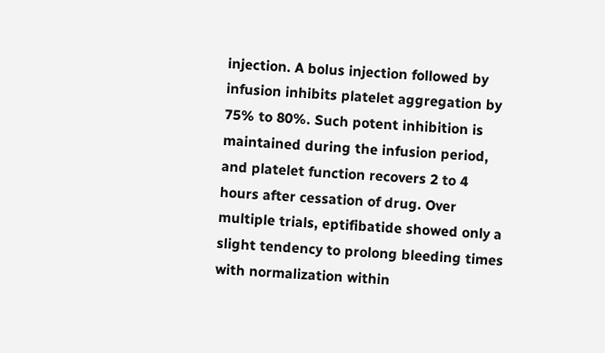injection. A bolus injection followed by infusion inhibits platelet aggregation by 75% to 80%. Such potent inhibition is maintained during the infusion period, and platelet function recovers 2 to 4 hours after cessation of drug. Over multiple trials, eptifibatide showed only a slight tendency to prolong bleeding times with normalization within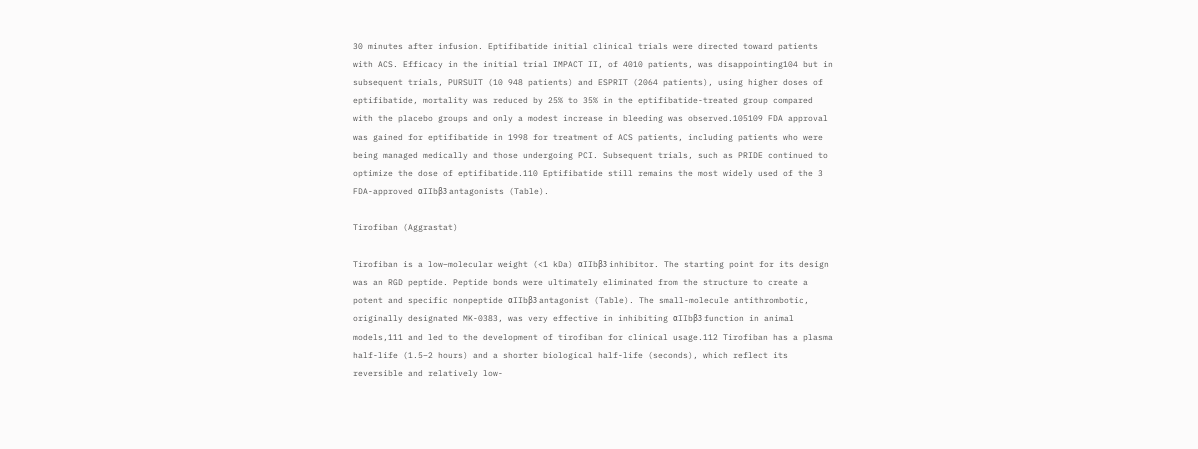30 minutes after infusion. Eptifibatide initial clinical trials were directed toward patients with ACS. Efficacy in the initial trial IMPACT II, of 4010 patients, was disappointing104 but in subsequent trials, PURSUIT (10 948 patients) and ESPRIT (2064 patients), using higher doses of eptifibatide, mortality was reduced by 25% to 35% in the eptifibatide-treated group compared with the placebo groups and only a modest increase in bleeding was observed.105109 FDA approval was gained for eptifibatide in 1998 for treatment of ACS patients, including patients who were being managed medically and those undergoing PCI. Subsequent trials, such as PRIDE continued to optimize the dose of eptifibatide.110 Eptifibatide still remains the most widely used of the 3 FDA-approved αIIbβ3 antagonists (Table).

Tirofiban (Aggrastat)

Tirofiban is a low–molecular weight (<1 kDa) αIIbβ3 inhibitor. The starting point for its design was an RGD peptide. Peptide bonds were ultimately eliminated from the structure to create a potent and specific nonpeptide αIIbβ3 antagonist (Table). The small-molecule antithrombotic, originally designated MK-0383, was very effective in inhibiting αIIbβ3 function in animal models,111 and led to the development of tirofiban for clinical usage.112 Tirofiban has a plasma half-life (1.5–2 hours) and a shorter biological half-life (seconds), which reflect its reversible and relatively low-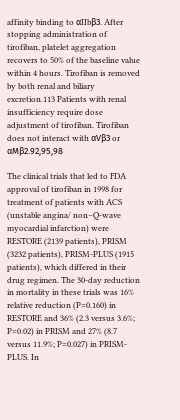affinity binding to αIIbβ3. After stopping administration of tirofiban, platelet aggregation recovers to 50% of the baseline value within 4 hours. Tirofiban is removed by both renal and biliary excretion.113 Patients with renal insufficiency require dose adjustment of tirofiban. Tirofiban does not interact with αVβ3 or αMβ2.92,95,98

The clinical trials that led to FDA approval of tirofiban in 1998 for treatment of patients with ACS (unstable angina/ non–Q-wave myocardial infarction) were RESTORE (2139 patients), PRISM (3232 patients), PRISM-PLUS (1915 patients), which differed in their drug regimen. The 30-day reduction in mortality in these trials was 16% relative reduction (P=0.160) in RESTORE and 36% (2.3 versus 3.6%; P=0.02) in PRISM and 27% (8.7 versus 11.9%; P=0.027) in PRISM-PLUS. In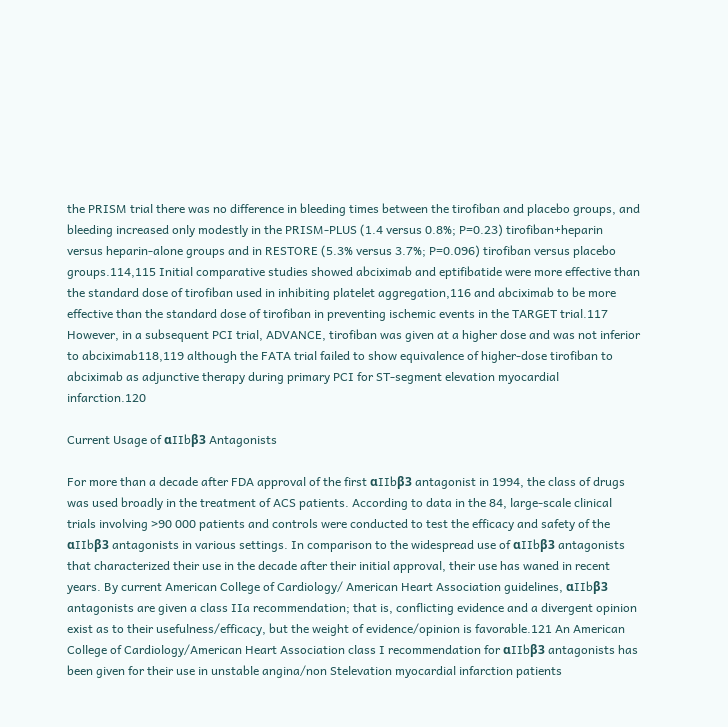the PRISM trial there was no difference in bleeding times between the tirofiban and placebo groups, and bleeding increased only modestly in the PRISM-PLUS (1.4 versus 0.8%; P=0.23) tirofiban+heparin versus heparin-alone groups and in RESTORE (5.3% versus 3.7%; P=0.096) tirofiban versus placebo groups.114,115 Initial comparative studies showed abciximab and eptifibatide were more effective than the standard dose of tirofiban used in inhibiting platelet aggregation,116 and abciximab to be more effective than the standard dose of tirofiban in preventing ischemic events in the TARGET trial.117 However, in a subsequent PCI trial, ADVANCE, tirofiban was given at a higher dose and was not inferior to abciximab118,119 although the FATA trial failed to show equivalence of higher-dose tirofiban to abciximab as adjunctive therapy during primary PCI for ST-segment elevation myocardial infarction.120

Current Usage of αIIbβ3 Antagonists

For more than a decade after FDA approval of the first αIIbβ3 antagonist in 1994, the class of drugs was used broadly in the treatment of ACS patients. According to data in the 84, large-scale clinical trials involving >90 000 patients and controls were conducted to test the efficacy and safety of the αIIbβ3 antagonists in various settings. In comparison to the widespread use of αIIbβ3 antagonists that characterized their use in the decade after their initial approval, their use has waned in recent years. By current American College of Cardiology/ American Heart Association guidelines, αIIbβ3 antagonists are given a class IIa recommendation; that is, conflicting evidence and a divergent opinion exist as to their usefulness/efficacy, but the weight of evidence/opinion is favorable.121 An American College of Cardiology/American Heart Association class I recommendation for αIIbβ3 antagonists has been given for their use in unstable angina/non Stelevation myocardial infarction patients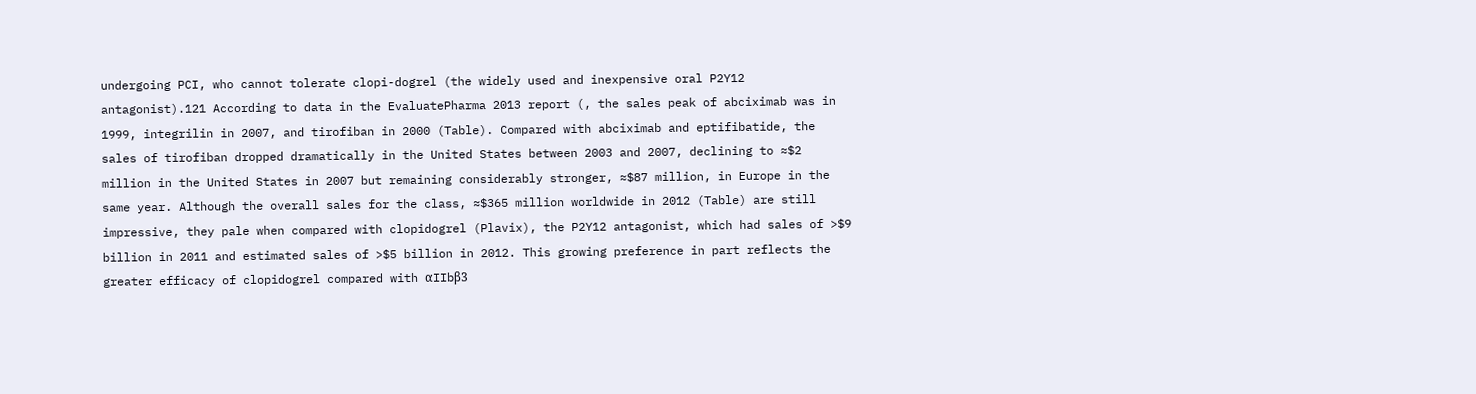undergoing PCI, who cannot tolerate clopi-dogrel (the widely used and inexpensive oral P2Y12 antagonist).121 According to data in the EvaluatePharma 2013 report (, the sales peak of abciximab was in 1999, integrilin in 2007, and tirofiban in 2000 (Table). Compared with abciximab and eptifibatide, the sales of tirofiban dropped dramatically in the United States between 2003 and 2007, declining to ≈$2 million in the United States in 2007 but remaining considerably stronger, ≈$87 million, in Europe in the same year. Although the overall sales for the class, ≈$365 million worldwide in 2012 (Table) are still impressive, they pale when compared with clopidogrel (Plavix), the P2Y12 antagonist, which had sales of >$9 billion in 2011 and estimated sales of >$5 billion in 2012. This growing preference in part reflects the greater efficacy of clopidogrel compared with αIIbβ3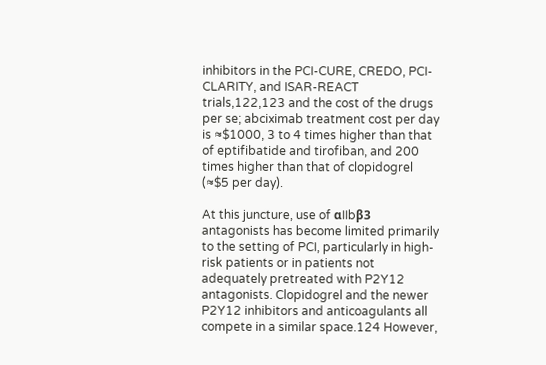inhibitors in the PCI-CURE, CREDO, PCI-CLARITY, and ISAR-REACT trials,122,123 and the cost of the drugs per se; abciximab treatment cost per day is ≈$1000, 3 to 4 times higher than that of eptifibatide and tirofiban, and 200 times higher than that of clopidogrel (≈$5 per day).

At this juncture, use of αIIbβ3 antagonists has become limited primarily to the setting of PCI, particularly in high-risk patients or in patients not adequately pretreated with P2Y12 antagonists. Clopidogrel and the newer P2Y12 inhibitors and anticoagulants all compete in a similar space.124 However,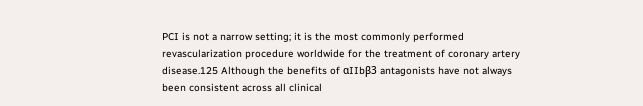PCI is not a narrow setting; it is the most commonly performed revascularization procedure worldwide for the treatment of coronary artery disease.125 Although the benefits of αIIbβ3 antagonists have not always been consistent across all clinical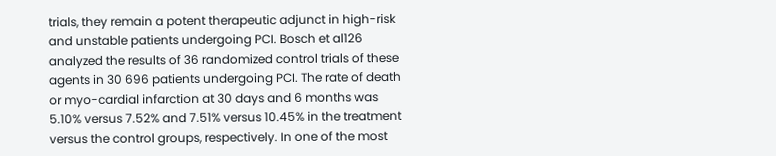trials, they remain a potent therapeutic adjunct in high-risk and unstable patients undergoing PCI. Bosch et al126 analyzed the results of 36 randomized control trials of these agents in 30 696 patients undergoing PCI. The rate of death or myo-cardial infarction at 30 days and 6 months was 5.10% versus 7.52% and 7.51% versus 10.45% in the treatment versus the control groups, respectively. In one of the most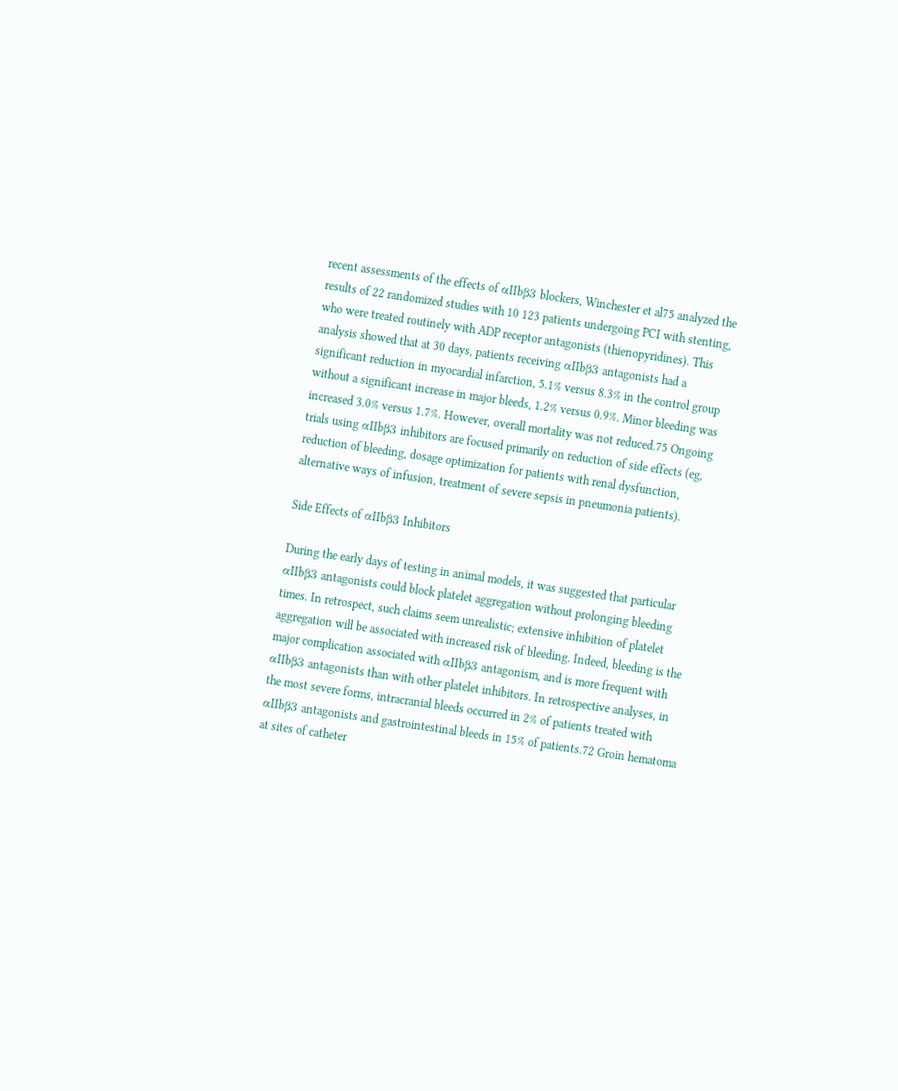recent assessments of the effects of αIIbβ3 blockers, Winchester et al75 analyzed the results of 22 randomized studies with 10 123 patients undergoing PCI with stenting, who were treated routinely with ADP receptor antagonists (thienopyridines). This analysis showed that at 30 days, patients receiving αIIbβ3 antagonists had a significant reduction in myocardial infarction, 5.1% versus 8.3% in the control group without a significant increase in major bleeds, 1.2% versus 0.9%. Minor bleeding was increased 3.0% versus 1.7%. However, overall mortality was not reduced.75 Ongoing trials using αIIbβ3 inhibitors are focused primarily on reduction of side effects (eg, reduction of bleeding, dosage optimization for patients with renal dysfunction, alternative ways of infusion, treatment of severe sepsis in pneumonia patients).

Side Effects of αIIbβ3 Inhibitors

During the early days of testing in animal models, it was suggested that particular αIIbβ3 antagonists could block platelet aggregation without prolonging bleeding times. In retrospect, such claims seem unrealistic; extensive inhibition of platelet aggregation will be associated with increased risk of bleeding. Indeed, bleeding is the major complication associated with αIIbβ3 antagonism, and is more frequent with αIIbβ3 antagonists than with other platelet inhibitors. In retrospective analyses, in the most severe forms, intracranial bleeds occurred in 2% of patients treated with αIIbβ3 antagonists and gastrointestinal bleeds in 15% of patients.72 Groin hematoma at sites of catheter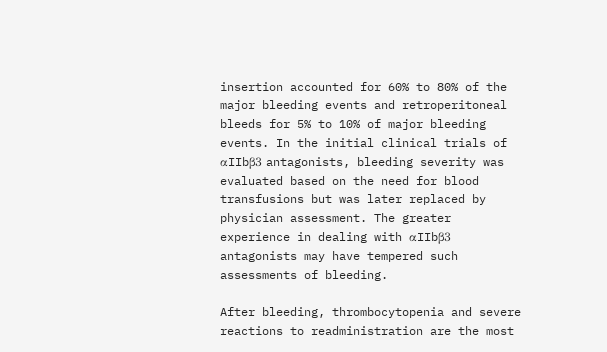insertion accounted for 60% to 80% of the major bleeding events and retroperitoneal bleeds for 5% to 10% of major bleeding events. In the initial clinical trials of αIIbβ3 antagonists, bleeding severity was evaluated based on the need for blood transfusions but was later replaced by physician assessment. The greater experience in dealing with αIIbβ3 antagonists may have tempered such assessments of bleeding.

After bleeding, thrombocytopenia and severe reactions to readministration are the most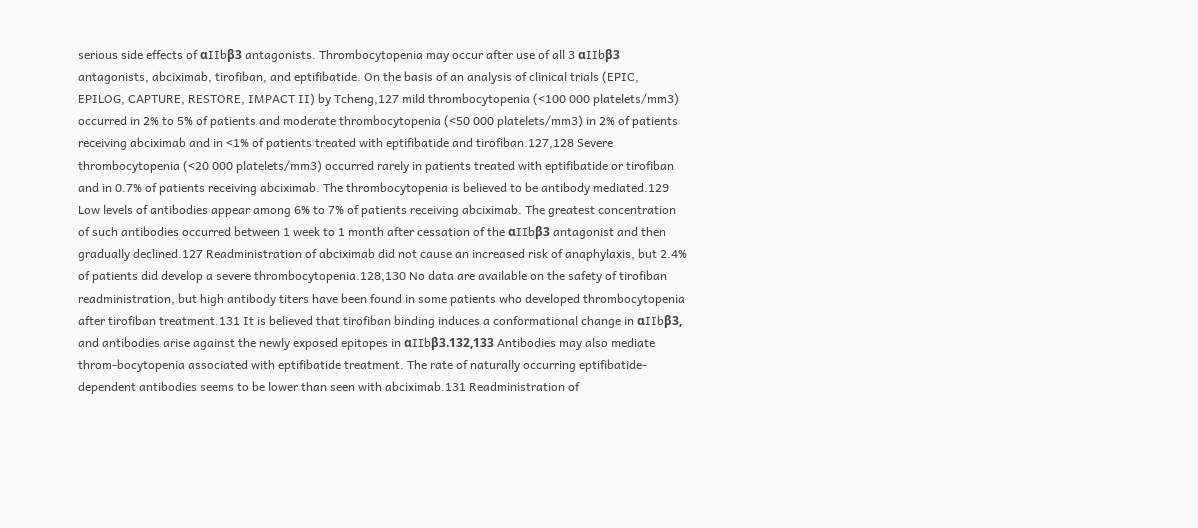serious side effects of αIIbβ3 antagonists. Thrombocytopenia may occur after use of all 3 αIIbβ3 antagonists, abciximab, tirofiban, and eptifibatide. On the basis of an analysis of clinical trials (EPIC, EPILOG, CAPTURE, RESTORE, IMPACT II) by Tcheng,127 mild thrombocytopenia (<100 000 platelets/mm3) occurred in 2% to 5% of patients and moderate thrombocytopenia (<50 000 platelets/mm3) in 2% of patients receiving abciximab and in <1% of patients treated with eptifibatide and tirofiban.127,128 Severe thrombocytopenia (<20 000 platelets/mm3) occurred rarely in patients treated with eptifibatide or tirofiban and in 0.7% of patients receiving abciximab. The thrombocytopenia is believed to be antibody mediated.129 Low levels of antibodies appear among 6% to 7% of patients receiving abciximab. The greatest concentration of such antibodies occurred between 1 week to 1 month after cessation of the αIIbβ3 antagonist and then gradually declined.127 Readministration of abciximab did not cause an increased risk of anaphylaxis, but 2.4% of patients did develop a severe thrombocytopenia.128,130 No data are available on the safety of tirofiban readministration, but high antibody titers have been found in some patients who developed thrombocytopenia after tirofiban treatment.131 It is believed that tirofiban binding induces a conformational change in αIIbβ3, and antibodies arise against the newly exposed epitopes in αIIbβ3.132,133 Antibodies may also mediate throm-bocytopenia associated with eptifibatide treatment. The rate of naturally occurring eptifibatide-dependent antibodies seems to be lower than seen with abciximab.131 Readministration of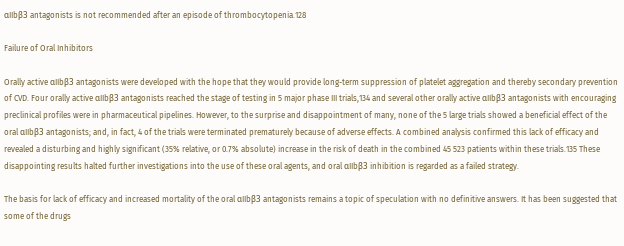αIIbβ3 antagonists is not recommended after an episode of thrombocytopenia.128

Failure of Oral Inhibitors

Orally active αIIbβ3 antagonists were developed with the hope that they would provide long-term suppression of platelet aggregation and thereby secondary prevention of CVD. Four orally active αIIbβ3 antagonists reached the stage of testing in 5 major phase III trials,134 and several other orally active αIIbβ3 antagonists with encouraging preclinical profiles were in pharmaceutical pipelines. However, to the surprise and disappointment of many, none of the 5 large trials showed a beneficial effect of the oral αIIbβ3 antagonists; and, in fact, 4 of the trials were terminated prematurely because of adverse effects. A combined analysis confirmed this lack of efficacy and revealed a disturbing and highly significant (35% relative, or 0.7% absolute) increase in the risk of death in the combined 45 523 patients within these trials.135 These disappointing results halted further investigations into the use of these oral agents, and oral αIIbβ3 inhibition is regarded as a failed strategy.

The basis for lack of efficacy and increased mortality of the oral αIIbβ3 antagonists remains a topic of speculation with no definitive answers. It has been suggested that some of the drugs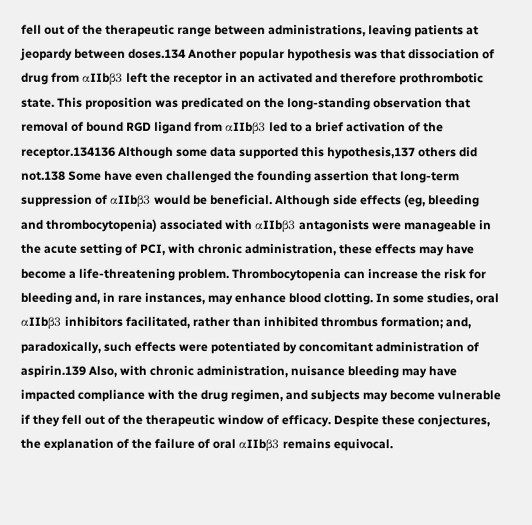fell out of the therapeutic range between administrations, leaving patients at jeopardy between doses.134 Another popular hypothesis was that dissociation of drug from αIIbβ3 left the receptor in an activated and therefore prothrombotic state. This proposition was predicated on the long-standing observation that removal of bound RGD ligand from αIIbβ3 led to a brief activation of the receptor.134136 Although some data supported this hypothesis,137 others did not.138 Some have even challenged the founding assertion that long-term suppression of αIIbβ3 would be beneficial. Although side effects (eg, bleeding and thrombocytopenia) associated with αIIbβ3 antagonists were manageable in the acute setting of PCI, with chronic administration, these effects may have become a life-threatening problem. Thrombocytopenia can increase the risk for bleeding and, in rare instances, may enhance blood clotting. In some studies, oral αIIbβ3 inhibitors facilitated, rather than inhibited thrombus formation; and, paradoxically, such effects were potentiated by concomitant administration of aspirin.139 Also, with chronic administration, nuisance bleeding may have impacted compliance with the drug regimen, and subjects may become vulnerable if they fell out of the therapeutic window of efficacy. Despite these conjectures, the explanation of the failure of oral αIIbβ3 remains equivocal.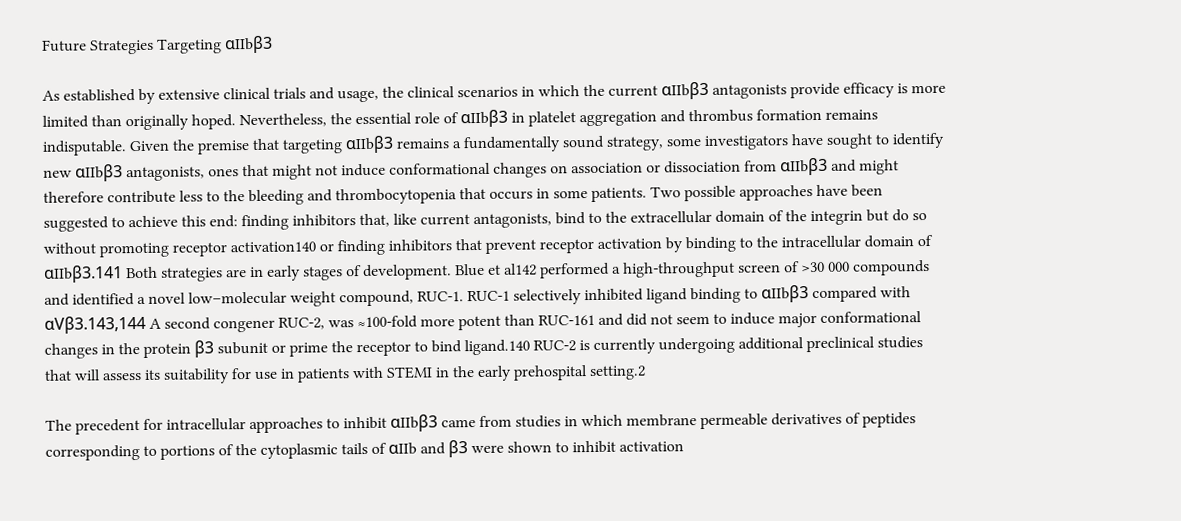Future Strategies Targeting αIIbβ3

As established by extensive clinical trials and usage, the clinical scenarios in which the current αIIbβ3 antagonists provide efficacy is more limited than originally hoped. Nevertheless, the essential role of αIIbβ3 in platelet aggregation and thrombus formation remains indisputable. Given the premise that targeting αIIbβ3 remains a fundamentally sound strategy, some investigators have sought to identify new αIIbβ3 antagonists, ones that might not induce conformational changes on association or dissociation from αIIbβ3 and might therefore contribute less to the bleeding and thrombocytopenia that occurs in some patients. Two possible approaches have been suggested to achieve this end: finding inhibitors that, like current antagonists, bind to the extracellular domain of the integrin but do so without promoting receptor activation140 or finding inhibitors that prevent receptor activation by binding to the intracellular domain of αIIbβ3.141 Both strategies are in early stages of development. Blue et al142 performed a high-throughput screen of >30 000 compounds and identified a novel low–molecular weight compound, RUC-1. RUC-1 selectively inhibited ligand binding to αIIbβ3 compared with αVβ3.143,144 A second congener RUC-2, was ≈100-fold more potent than RUC-161 and did not seem to induce major conformational changes in the protein β3 subunit or prime the receptor to bind ligand.140 RUC-2 is currently undergoing additional preclinical studies that will assess its suitability for use in patients with STEMI in the early prehospital setting.2

The precedent for intracellular approaches to inhibit αIIbβ3 came from studies in which membrane permeable derivatives of peptides corresponding to portions of the cytoplasmic tails of αIIb and β3 were shown to inhibit activation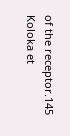of the receptor.145 Koloka et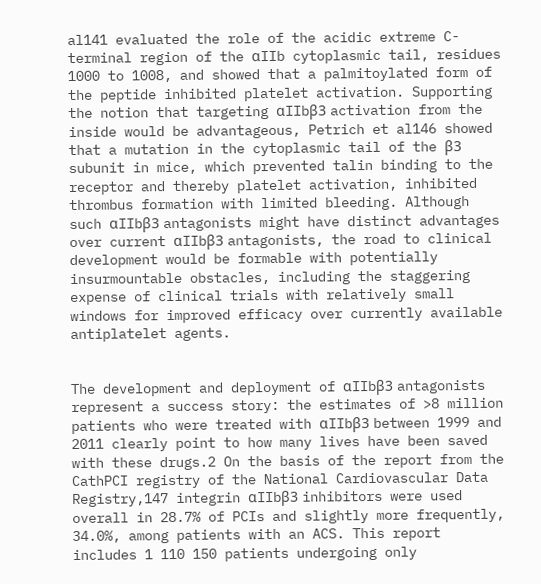al141 evaluated the role of the acidic extreme C-terminal region of the αIIb cytoplasmic tail, residues 1000 to 1008, and showed that a palmitoylated form of the peptide inhibited platelet activation. Supporting the notion that targeting αIIbβ3 activation from the inside would be advantageous, Petrich et al146 showed that a mutation in the cytoplasmic tail of the β3 subunit in mice, which prevented talin binding to the receptor and thereby platelet activation, inhibited thrombus formation with limited bleeding. Although such αIIbβ3 antagonists might have distinct advantages over current αIIbβ3 antagonists, the road to clinical development would be formable with potentially insurmountable obstacles, including the staggering expense of clinical trials with relatively small windows for improved efficacy over currently available antiplatelet agents.


The development and deployment of αIIbβ3 antagonists represent a success story: the estimates of >8 million patients who were treated with αIIbβ3 between 1999 and 2011 clearly point to how many lives have been saved with these drugs.2 On the basis of the report from the CathPCI registry of the National Cardiovascular Data Registry,147 integrin αIIbβ3 inhibitors were used overall in 28.7% of PCIs and slightly more frequently, 34.0%, among patients with an ACS. This report includes 1 110 150 patients undergoing only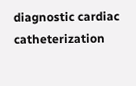diagnostic cardiac catheterization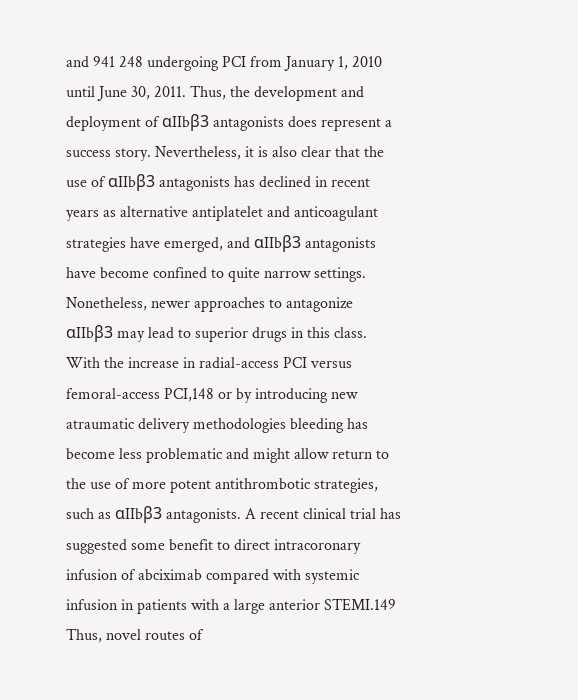and 941 248 undergoing PCI from January 1, 2010 until June 30, 2011. Thus, the development and deployment of αIIbβ3 antagonists does represent a success story. Nevertheless, it is also clear that the use of αIIbβ3 antagonists has declined in recent years as alternative antiplatelet and anticoagulant strategies have emerged, and αIIbβ3 antagonists have become confined to quite narrow settings. Nonetheless, newer approaches to antagonize αIIbβ3 may lead to superior drugs in this class. With the increase in radial-access PCI versus femoral-access PCI,148 or by introducing new atraumatic delivery methodologies bleeding has become less problematic and might allow return to the use of more potent antithrombotic strategies, such as αIIbβ3 antagonists. A recent clinical trial has suggested some benefit to direct intracoronary infusion of abciximab compared with systemic infusion in patients with a large anterior STEMI.149 Thus, novel routes of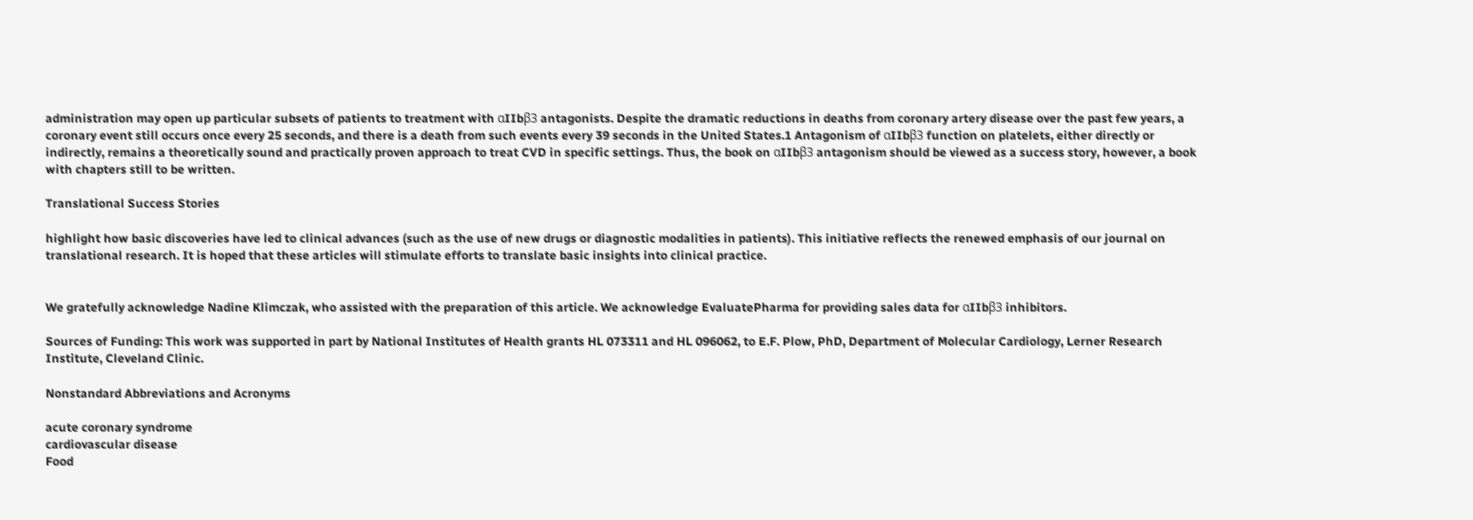administration may open up particular subsets of patients to treatment with αIIbβ3 antagonists. Despite the dramatic reductions in deaths from coronary artery disease over the past few years, a coronary event still occurs once every 25 seconds, and there is a death from such events every 39 seconds in the United States.1 Antagonism of αIIbβ3 function on platelets, either directly or indirectly, remains a theoretically sound and practically proven approach to treat CVD in specific settings. Thus, the book on αIIbβ3 antagonism should be viewed as a success story, however, a book with chapters still to be written.

Translational Success Stories

highlight how basic discoveries have led to clinical advances (such as the use of new drugs or diagnostic modalities in patients). This initiative reflects the renewed emphasis of our journal on translational research. It is hoped that these articles will stimulate efforts to translate basic insights into clinical practice.


We gratefully acknowledge Nadine Klimczak, who assisted with the preparation of this article. We acknowledge EvaluatePharma for providing sales data for αIIbβ3 inhibitors.

Sources of Funding: This work was supported in part by National Institutes of Health grants HL 073311 and HL 096062, to E.F. Plow, PhD, Department of Molecular Cardiology, Lerner Research Institute, Cleveland Clinic.

Nonstandard Abbreviations and Acronyms

acute coronary syndrome
cardiovascular disease
Food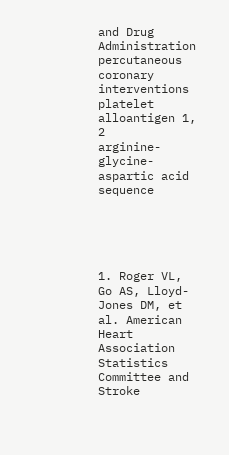and Drug Administration
percutaneous coronary interventions
platelet alloantigen 1, 2
arginine-glycine-aspartic acid sequence





1. Roger VL, Go AS, Lloyd-Jones DM, et al. American Heart Association Statistics Committee and Stroke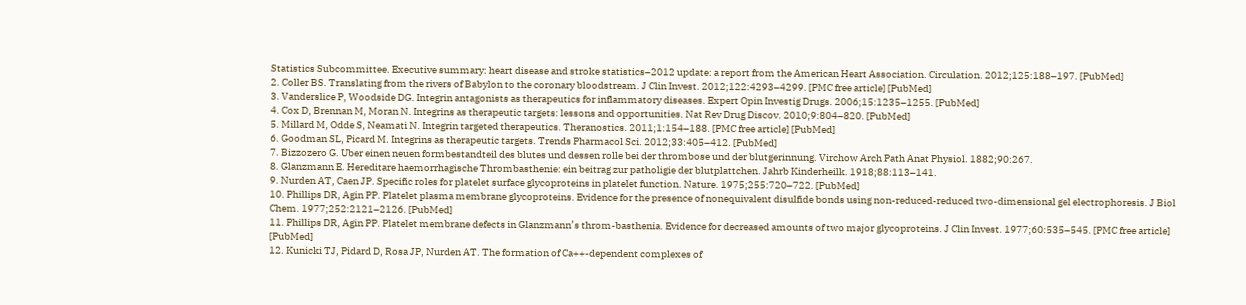Statistics Subcommittee. Executive summary: heart disease and stroke statistics–2012 update: a report from the American Heart Association. Circulation. 2012;125:188–197. [PubMed]
2. Coller BS. Translating from the rivers of Babylon to the coronary bloodstream. J Clin Invest. 2012;122:4293–4299. [PMC free article] [PubMed]
3. Vanderslice P, Woodside DG. Integrin antagonists as therapeutics for inflammatory diseases. Expert Opin Investig Drugs. 2006;15:1235–1255. [PubMed]
4. Cox D, Brennan M, Moran N. Integrins as therapeutic targets: lessons and opportunities. Nat Rev Drug Discov. 2010;9:804–820. [PubMed]
5. Millard M, Odde S, Neamati N. Integrin targeted therapeutics. Theranostics. 2011;1:154–188. [PMC free article] [PubMed]
6. Goodman SL, Picard M. Integrins as therapeutic targets. Trends Pharmacol Sci. 2012;33:405–412. [PubMed]
7. Bizzozero G. Uber einen neuen formbestandteil des blutes und dessen rolle bei der thrombose und der blutgerinnung. Virchow Arch Path Anat Physiol. 1882;90:267.
8. Glanzmann E. Hereditare haemorrhagische Thrombasthenie: ein beitrag zur patholigie der blutplattchen. Jahrb Kinderheilk. 1918;88:113–141.
9. Nurden AT, Caen JP. Specific roles for platelet surface glycoproteins in platelet function. Nature. 1975;255:720–722. [PubMed]
10. Phillips DR, Agin PP. Platelet plasma membrane glycoproteins. Evidence for the presence of nonequivalent disulfide bonds using non-reduced-reduced two-dimensional gel electrophoresis. J Biol Chem. 1977;252:2121–2126. [PubMed]
11. Phillips DR, Agin PP. Platelet membrane defects in Glanzmann’s throm-basthenia. Evidence for decreased amounts of two major glycoproteins. J Clin Invest. 1977;60:535–545. [PMC free article] [PubMed]
12. Kunicki TJ, Pidard D, Rosa JP, Nurden AT. The formation of Ca++-dependent complexes of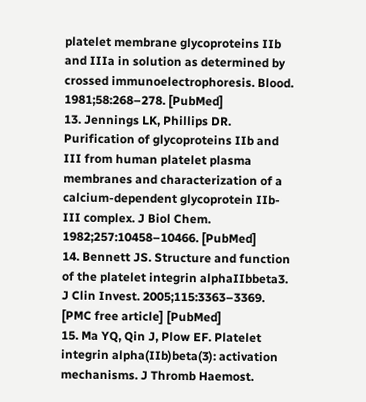platelet membrane glycoproteins IIb and IIIa in solution as determined by crossed immunoelectrophoresis. Blood. 1981;58:268–278. [PubMed]
13. Jennings LK, Phillips DR. Purification of glycoproteins IIb and III from human platelet plasma membranes and characterization of a calcium-dependent glycoprotein IIb-III complex. J Biol Chem. 1982;257:10458–10466. [PubMed]
14. Bennett JS. Structure and function of the platelet integrin alphaIIbbeta3. J Clin Invest. 2005;115:3363–3369. [PMC free article] [PubMed]
15. Ma YQ, Qin J, Plow EF. Platelet integrin alpha(IIb)beta(3): activation mechanisms. J Thromb Haemost.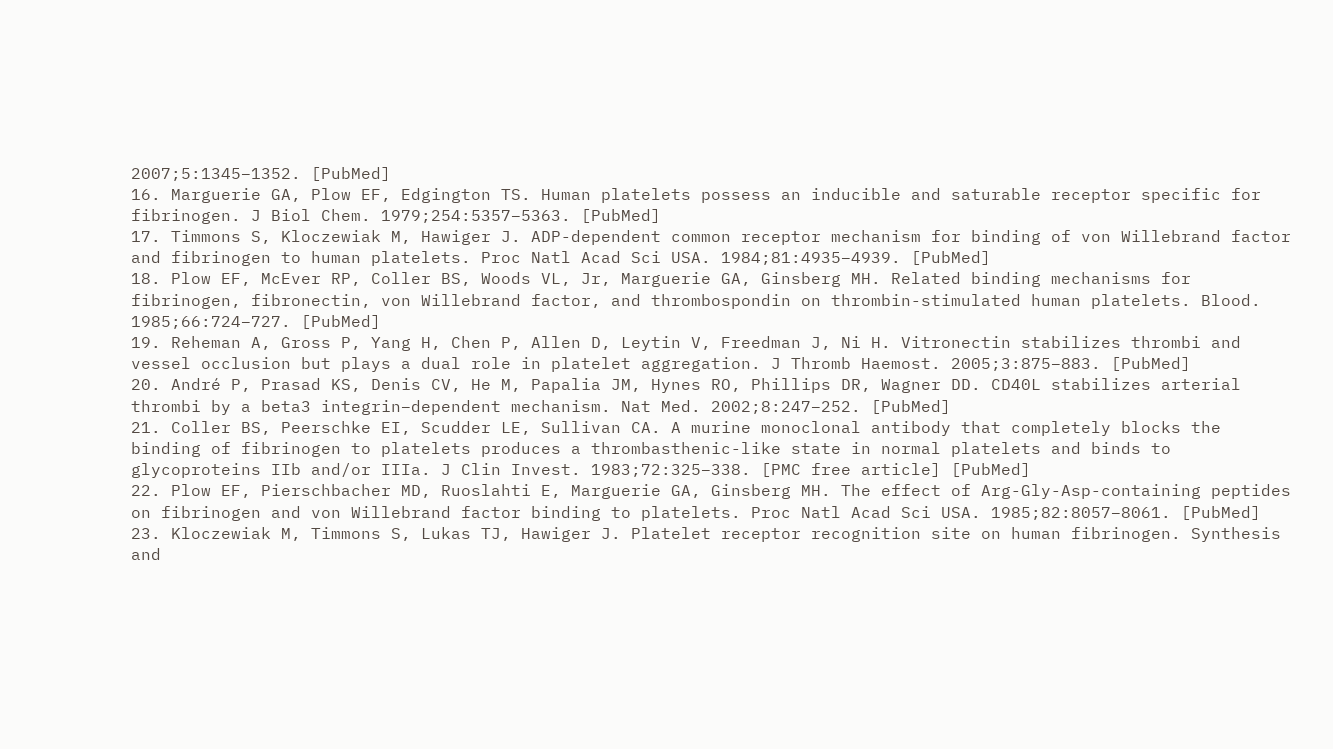2007;5:1345–1352. [PubMed]
16. Marguerie GA, Plow EF, Edgington TS. Human platelets possess an inducible and saturable receptor specific for fibrinogen. J Biol Chem. 1979;254:5357–5363. [PubMed]
17. Timmons S, Kloczewiak M, Hawiger J. ADP-dependent common receptor mechanism for binding of von Willebrand factor and fibrinogen to human platelets. Proc Natl Acad Sci USA. 1984;81:4935–4939. [PubMed]
18. Plow EF, McEver RP, Coller BS, Woods VL, Jr, Marguerie GA, Ginsberg MH. Related binding mechanisms for fibrinogen, fibronectin, von Willebrand factor, and thrombospondin on thrombin-stimulated human platelets. Blood. 1985;66:724–727. [PubMed]
19. Reheman A, Gross P, Yang H, Chen P, Allen D, Leytin V, Freedman J, Ni H. Vitronectin stabilizes thrombi and vessel occlusion but plays a dual role in platelet aggregation. J Thromb Haemost. 2005;3:875–883. [PubMed]
20. André P, Prasad KS, Denis CV, He M, Papalia JM, Hynes RO, Phillips DR, Wagner DD. CD40L stabilizes arterial thrombi by a beta3 integrin–dependent mechanism. Nat Med. 2002;8:247–252. [PubMed]
21. Coller BS, Peerschke EI, Scudder LE, Sullivan CA. A murine monoclonal antibody that completely blocks the binding of fibrinogen to platelets produces a thrombasthenic-like state in normal platelets and binds to glycoproteins IIb and/or IIIa. J Clin Invest. 1983;72:325–338. [PMC free article] [PubMed]
22. Plow EF, Pierschbacher MD, Ruoslahti E, Marguerie GA, Ginsberg MH. The effect of Arg-Gly-Asp-containing peptides on fibrinogen and von Willebrand factor binding to platelets. Proc Natl Acad Sci USA. 1985;82:8057–8061. [PubMed]
23. Kloczewiak M, Timmons S, Lukas TJ, Hawiger J. Platelet receptor recognition site on human fibrinogen. Synthesis and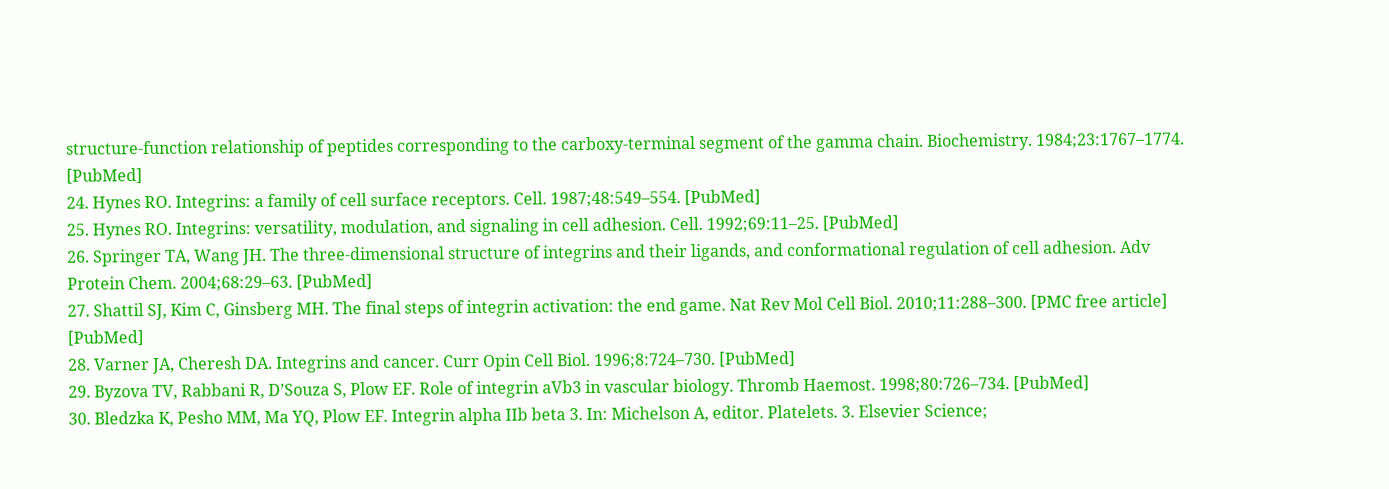structure-function relationship of peptides corresponding to the carboxy-terminal segment of the gamma chain. Biochemistry. 1984;23:1767–1774. [PubMed]
24. Hynes RO. Integrins: a family of cell surface receptors. Cell. 1987;48:549–554. [PubMed]
25. Hynes RO. Integrins: versatility, modulation, and signaling in cell adhesion. Cell. 1992;69:11–25. [PubMed]
26. Springer TA, Wang JH. The three-dimensional structure of integrins and their ligands, and conformational regulation of cell adhesion. Adv Protein Chem. 2004;68:29–63. [PubMed]
27. Shattil SJ, Kim C, Ginsberg MH. The final steps of integrin activation: the end game. Nat Rev Mol Cell Biol. 2010;11:288–300. [PMC free article] [PubMed]
28. Varner JA, Cheresh DA. Integrins and cancer. Curr Opin Cell Biol. 1996;8:724–730. [PubMed]
29. Byzova TV, Rabbani R, D’Souza S, Plow EF. Role of integrin aVb3 in vascular biology. Thromb Haemost. 1998;80:726–734. [PubMed]
30. Bledzka K, Pesho MM, Ma YQ, Plow EF. Integrin alpha IIb beta 3. In: Michelson A, editor. Platelets. 3. Elsevier Science;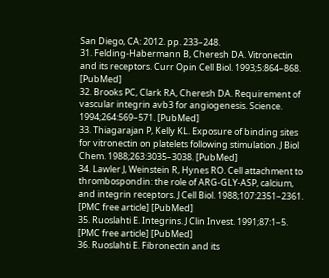San Diego, CA: 2012. pp. 233–248.
31. Felding-Habermann B, Cheresh DA. Vitronectin and its receptors. Curr Opin Cell Biol. 1993;5:864–868. [PubMed]
32. Brooks PC, Clark RA, Cheresh DA. Requirement of vascular integrin avb3 for angiogenesis. Science. 1994;264:569–571. [PubMed]
33. Thiagarajan P, Kelly KL. Exposure of binding sites for vitronectin on platelets following stimulation. J Biol Chem. 1988;263:3035–3038. [PubMed]
34. Lawler J, Weinstein R, Hynes RO. Cell attachment to thrombospondin: the role of ARG-GLY-ASP, calcium, and integrin receptors. J Cell Biol. 1988;107:2351–2361. [PMC free article] [PubMed]
35. Ruoslahti E. Integrins. J Clin Invest. 1991;87:1–5. [PMC free article] [PubMed]
36. Ruoslahti E. Fibronectin and its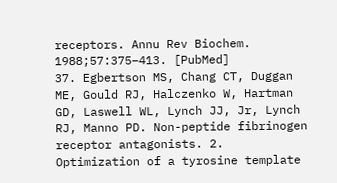receptors. Annu Rev Biochem. 1988;57:375–413. [PubMed]
37. Egbertson MS, Chang CT, Duggan ME, Gould RJ, Halczenko W, Hartman GD, Laswell WL, Lynch JJ, Jr, Lynch RJ, Manno PD. Non-peptide fibrinogen receptor antagonists. 2. Optimization of a tyrosine template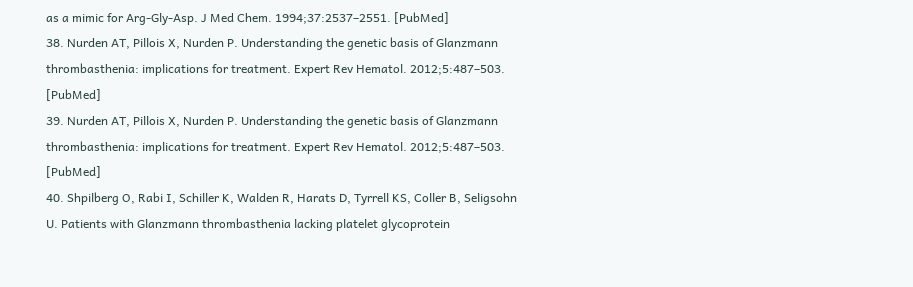as a mimic for Arg-Gly-Asp. J Med Chem. 1994;37:2537–2551. [PubMed]
38. Nurden AT, Pillois X, Nurden P. Understanding the genetic basis of Glanzmann thrombasthenia: implications for treatment. Expert Rev Hematol. 2012;5:487–503. [PubMed]
39. Nurden AT, Pillois X, Nurden P. Understanding the genetic basis of Glanzmann thrombasthenia: implications for treatment. Expert Rev Hematol. 2012;5:487–503. [PubMed]
40. Shpilberg O, Rabi I, Schiller K, Walden R, Harats D, Tyrrell KS, Coller B, Seligsohn U. Patients with Glanzmann thrombasthenia lacking platelet glycoprotein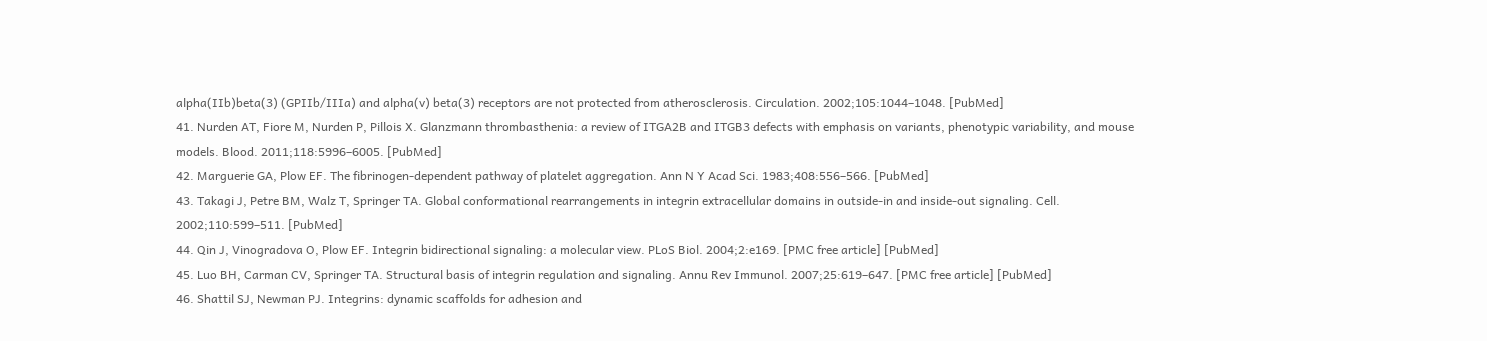alpha(IIb)beta(3) (GPIIb/IIIa) and alpha(v) beta(3) receptors are not protected from atherosclerosis. Circulation. 2002;105:1044–1048. [PubMed]
41. Nurden AT, Fiore M, Nurden P, Pillois X. Glanzmann thrombasthenia: a review of ITGA2B and ITGB3 defects with emphasis on variants, phenotypic variability, and mouse models. Blood. 2011;118:5996–6005. [PubMed]
42. Marguerie GA, Plow EF. The fibrinogen-dependent pathway of platelet aggregation. Ann N Y Acad Sci. 1983;408:556–566. [PubMed]
43. Takagi J, Petre BM, Walz T, Springer TA. Global conformational rearrangements in integrin extracellular domains in outside-in and inside-out signaling. Cell. 2002;110:599–511. [PubMed]
44. Qin J, Vinogradova O, Plow EF. Integrin bidirectional signaling: a molecular view. PLoS Biol. 2004;2:e169. [PMC free article] [PubMed]
45. Luo BH, Carman CV, Springer TA. Structural basis of integrin regulation and signaling. Annu Rev Immunol. 2007;25:619–647. [PMC free article] [PubMed]
46. Shattil SJ, Newman PJ. Integrins: dynamic scaffolds for adhesion and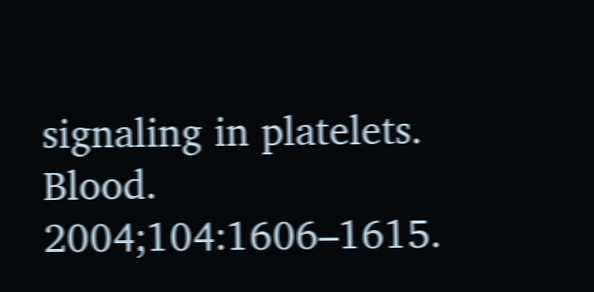signaling in platelets. Blood. 2004;104:1606–1615.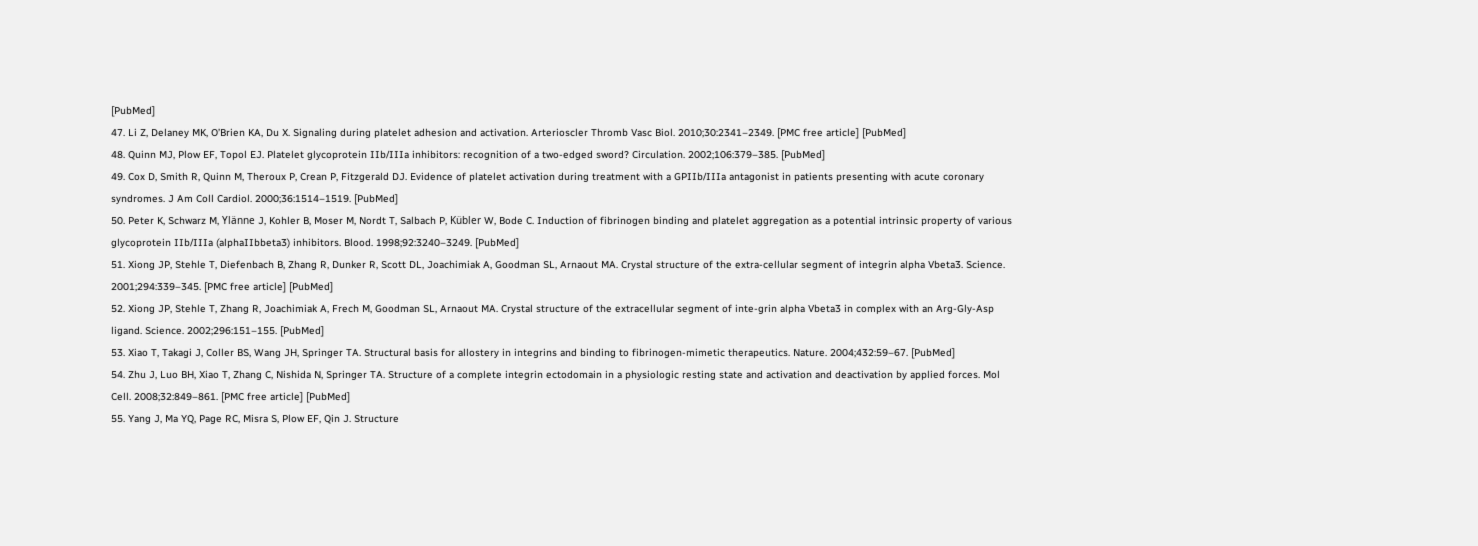[PubMed]
47. Li Z, Delaney MK, O’Brien KA, Du X. Signaling during platelet adhesion and activation. Arterioscler Thromb Vasc Biol. 2010;30:2341–2349. [PMC free article] [PubMed]
48. Quinn MJ, Plow EF, Topol EJ. Platelet glycoprotein IIb/IIIa inhibitors: recognition of a two-edged sword? Circulation. 2002;106:379–385. [PubMed]
49. Cox D, Smith R, Quinn M, Theroux P, Crean P, Fitzgerald DJ. Evidence of platelet activation during treatment with a GPIIb/IIIa antagonist in patients presenting with acute coronary syndromes. J Am Coll Cardiol. 2000;36:1514–1519. [PubMed]
50. Peter K, Schwarz M, Ylänne J, Kohler B, Moser M, Nordt T, Salbach P, Kübler W, Bode C. Induction of fibrinogen binding and platelet aggregation as a potential intrinsic property of various glycoprotein IIb/IIIa (alphaIIbbeta3) inhibitors. Blood. 1998;92:3240–3249. [PubMed]
51. Xiong JP, Stehle T, Diefenbach B, Zhang R, Dunker R, Scott DL, Joachimiak A, Goodman SL, Arnaout MA. Crystal structure of the extra-cellular segment of integrin alpha Vbeta3. Science. 2001;294:339–345. [PMC free article] [PubMed]
52. Xiong JP, Stehle T, Zhang R, Joachimiak A, Frech M, Goodman SL, Arnaout MA. Crystal structure of the extracellular segment of inte-grin alpha Vbeta3 in complex with an Arg-Gly-Asp ligand. Science. 2002;296:151–155. [PubMed]
53. Xiao T, Takagi J, Coller BS, Wang JH, Springer TA. Structural basis for allostery in integrins and binding to fibrinogen-mimetic therapeutics. Nature. 2004;432:59–67. [PubMed]
54. Zhu J, Luo BH, Xiao T, Zhang C, Nishida N, Springer TA. Structure of a complete integrin ectodomain in a physiologic resting state and activation and deactivation by applied forces. Mol Cell. 2008;32:849–861. [PMC free article] [PubMed]
55. Yang J, Ma YQ, Page RC, Misra S, Plow EF, Qin J. Structure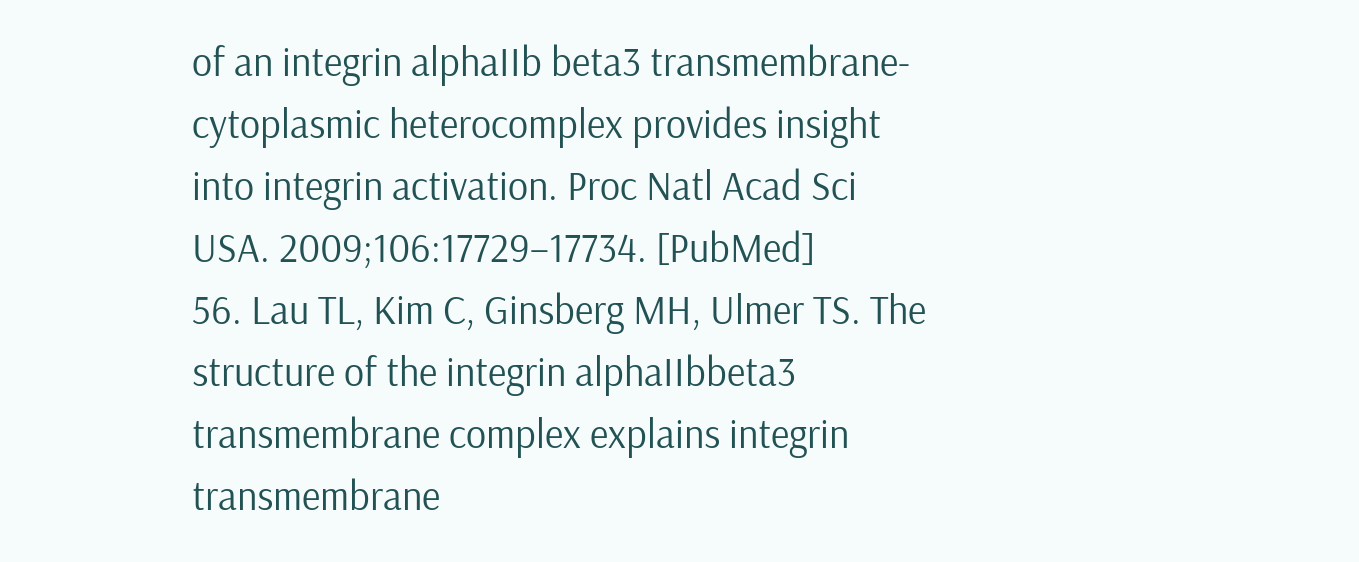of an integrin alphaIIb beta3 transmembrane-cytoplasmic heterocomplex provides insight into integrin activation. Proc Natl Acad Sci USA. 2009;106:17729–17734. [PubMed]
56. Lau TL, Kim C, Ginsberg MH, Ulmer TS. The structure of the integrin alphaIIbbeta3 transmembrane complex explains integrin transmembrane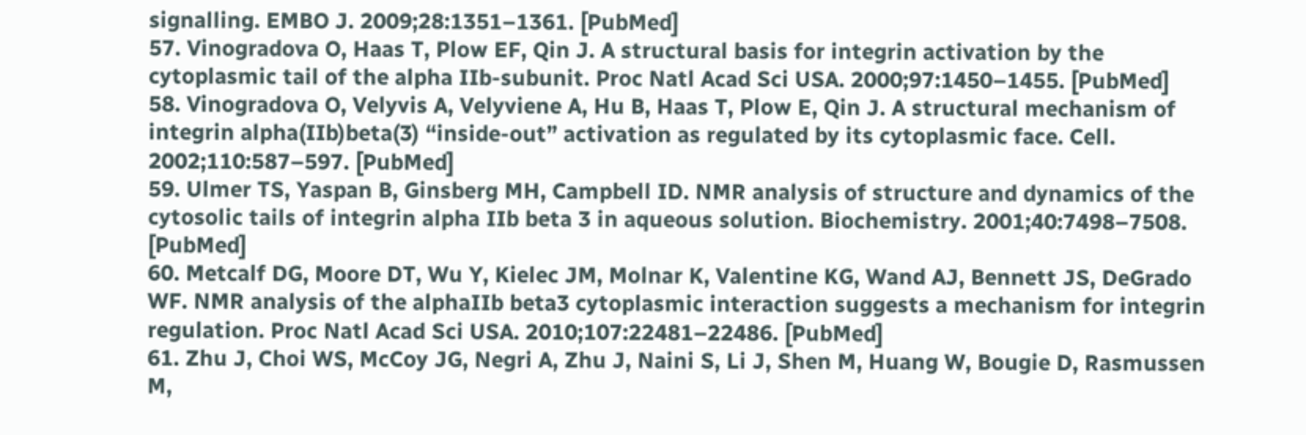signalling. EMBO J. 2009;28:1351–1361. [PubMed]
57. Vinogradova O, Haas T, Plow EF, Qin J. A structural basis for integrin activation by the cytoplasmic tail of the alpha IIb-subunit. Proc Natl Acad Sci USA. 2000;97:1450–1455. [PubMed]
58. Vinogradova O, Velyvis A, Velyviene A, Hu B, Haas T, Plow E, Qin J. A structural mechanism of integrin alpha(IIb)beta(3) “inside-out” activation as regulated by its cytoplasmic face. Cell. 2002;110:587–597. [PubMed]
59. Ulmer TS, Yaspan B, Ginsberg MH, Campbell ID. NMR analysis of structure and dynamics of the cytosolic tails of integrin alpha IIb beta 3 in aqueous solution. Biochemistry. 2001;40:7498–7508. [PubMed]
60. Metcalf DG, Moore DT, Wu Y, Kielec JM, Molnar K, Valentine KG, Wand AJ, Bennett JS, DeGrado WF. NMR analysis of the alphaIIb beta3 cytoplasmic interaction suggests a mechanism for integrin regulation. Proc Natl Acad Sci USA. 2010;107:22481–22486. [PubMed]
61. Zhu J, Choi WS, McCoy JG, Negri A, Zhu J, Naini S, Li J, Shen M, Huang W, Bougie D, Rasmussen M,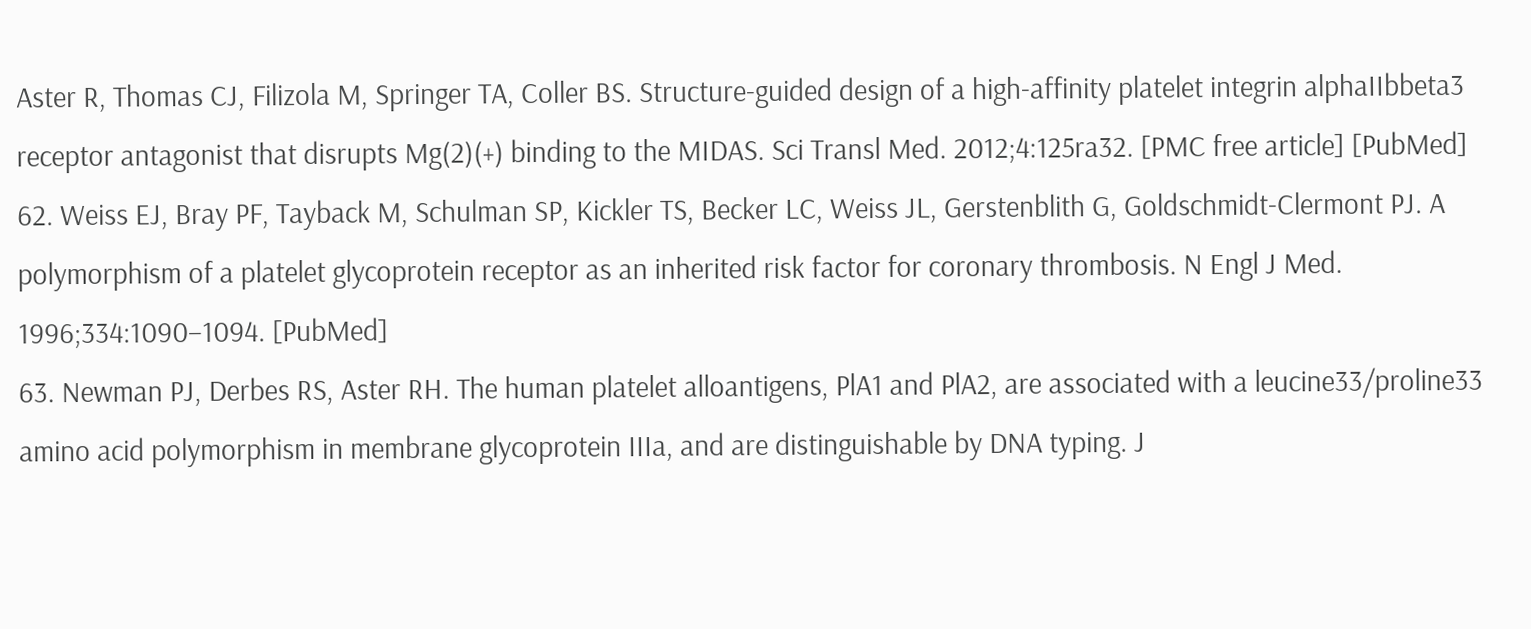Aster R, Thomas CJ, Filizola M, Springer TA, Coller BS. Structure-guided design of a high-affinity platelet integrin alphaIIbbeta3 receptor antagonist that disrupts Mg(2)(+) binding to the MIDAS. Sci Transl Med. 2012;4:125ra32. [PMC free article] [PubMed]
62. Weiss EJ, Bray PF, Tayback M, Schulman SP, Kickler TS, Becker LC, Weiss JL, Gerstenblith G, Goldschmidt-Clermont PJ. A polymorphism of a platelet glycoprotein receptor as an inherited risk factor for coronary thrombosis. N Engl J Med. 1996;334:1090–1094. [PubMed]
63. Newman PJ, Derbes RS, Aster RH. The human platelet alloantigens, PlA1 and PlA2, are associated with a leucine33/proline33 amino acid polymorphism in membrane glycoprotein IIIa, and are distinguishable by DNA typing. J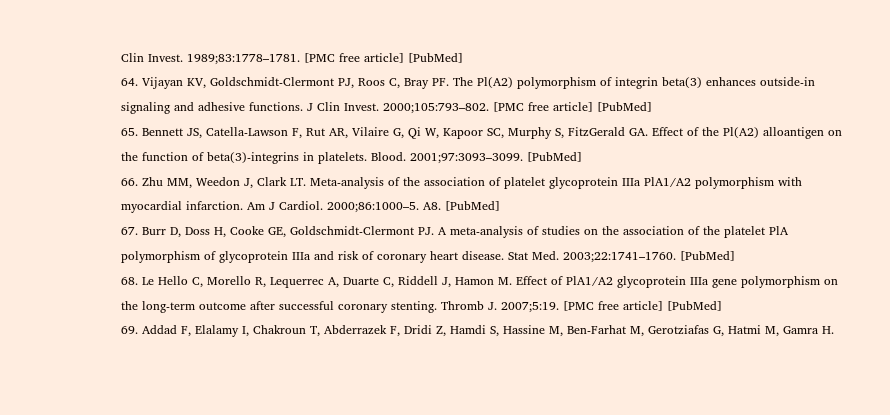Clin Invest. 1989;83:1778–1781. [PMC free article] [PubMed]
64. Vijayan KV, Goldschmidt-Clermont PJ, Roos C, Bray PF. The Pl(A2) polymorphism of integrin beta(3) enhances outside-in signaling and adhesive functions. J Clin Invest. 2000;105:793–802. [PMC free article] [PubMed]
65. Bennett JS, Catella-Lawson F, Rut AR, Vilaire G, Qi W, Kapoor SC, Murphy S, FitzGerald GA. Effect of the Pl(A2) alloantigen on the function of beta(3)-integrins in platelets. Blood. 2001;97:3093–3099. [PubMed]
66. Zhu MM, Weedon J, Clark LT. Meta-analysis of the association of platelet glycoprotein IIIa PlA1/A2 polymorphism with myocardial infarction. Am J Cardiol. 2000;86:1000–5. A8. [PubMed]
67. Burr D, Doss H, Cooke GE, Goldschmidt-Clermont PJ. A meta-analysis of studies on the association of the platelet PlA polymorphism of glycoprotein IIIa and risk of coronary heart disease. Stat Med. 2003;22:1741–1760. [PubMed]
68. Le Hello C, Morello R, Lequerrec A, Duarte C, Riddell J, Hamon M. Effect of PlA1/A2 glycoprotein IIIa gene polymorphism on the long-term outcome after successful coronary stenting. Thromb J. 2007;5:19. [PMC free article] [PubMed]
69. Addad F, Elalamy I, Chakroun T, Abderrazek F, Dridi Z, Hamdi S, Hassine M, Ben-Farhat M, Gerotziafas G, Hatmi M, Gamra H.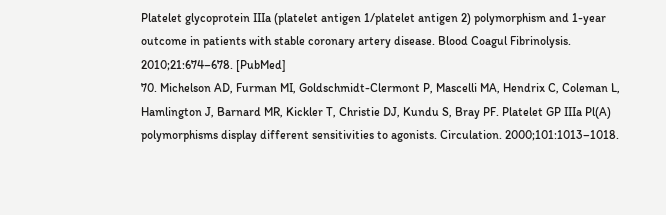Platelet glycoprotein IIIa (platelet antigen 1/platelet antigen 2) polymorphism and 1-year outcome in patients with stable coronary artery disease. Blood Coagul Fibrinolysis. 2010;21:674–678. [PubMed]
70. Michelson AD, Furman MI, Goldschmidt-Clermont P, Mascelli MA, Hendrix C, Coleman L, Hamlington J, Barnard MR, Kickler T, Christie DJ, Kundu S, Bray PF. Platelet GP IIIa Pl(A) polymorphisms display different sensitivities to agonists. Circulation. 2000;101:1013–1018.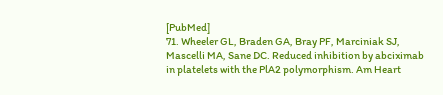[PubMed]
71. Wheeler GL, Braden GA, Bray PF, Marciniak SJ, Mascelli MA, Sane DC. Reduced inhibition by abciximab in platelets with the PlA2 polymorphism. Am Heart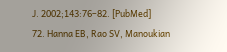J. 2002;143:76–82. [PubMed]
72. Hanna EB, Rao SV, Manoukian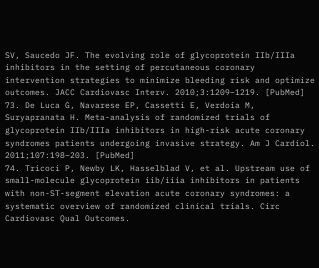SV, Saucedo JF. The evolving role of glycoprotein IIb/IIIa inhibitors in the setting of percutaneous coronary intervention strategies to minimize bleeding risk and optimize outcomes. JACC Cardiovasc Interv. 2010;3:1209–1219. [PubMed]
73. De Luca G, Navarese EP, Cassetti E, Verdoia M, Suryapranata H. Meta-analysis of randomized trials of glycoprotein IIb/IIIa inhibitors in high-risk acute coronary syndromes patients undergoing invasive strategy. Am J Cardiol. 2011;107:198–203. [PubMed]
74. Tricoci P, Newby LK, Hasselblad V, et al. Upstream use of small-molecule glycoprotein iib/iiia inhibitors in patients with non-ST-segment elevation acute coronary syndromes: a systematic overview of randomized clinical trials. Circ Cardiovasc Qual Outcomes.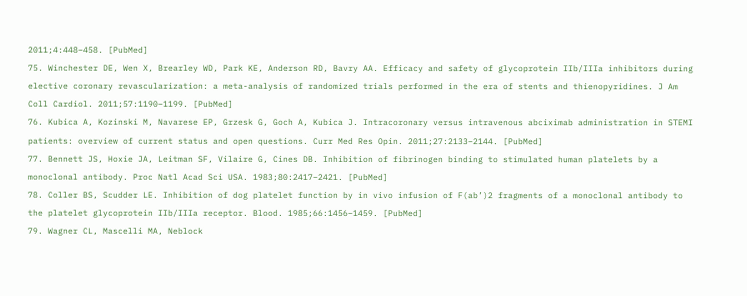2011;4:448–458. [PubMed]
75. Winchester DE, Wen X, Brearley WD, Park KE, Anderson RD, Bavry AA. Efficacy and safety of glycoprotein IIb/IIIa inhibitors during elective coronary revascularization: a meta-analysis of randomized trials performed in the era of stents and thienopyridines. J Am Coll Cardiol. 2011;57:1190–1199. [PubMed]
76. Kubica A, Kozinski M, Navarese EP, Grzesk G, Goch A, Kubica J. Intracoronary versus intravenous abciximab administration in STEMI patients: overview of current status and open questions. Curr Med Res Opin. 2011;27:2133–2144. [PubMed]
77. Bennett JS, Hoxie JA, Leitman SF, Vilaire G, Cines DB. Inhibition of fibrinogen binding to stimulated human platelets by a monoclonal antibody. Proc Natl Acad Sci USA. 1983;80:2417–2421. [PubMed]
78. Coller BS, Scudder LE. Inhibition of dog platelet function by in vivo infusion of F(ab’)2 fragments of a monoclonal antibody to the platelet glycoprotein IIb/IIIa receptor. Blood. 1985;66:1456–1459. [PubMed]
79. Wagner CL, Mascelli MA, Neblock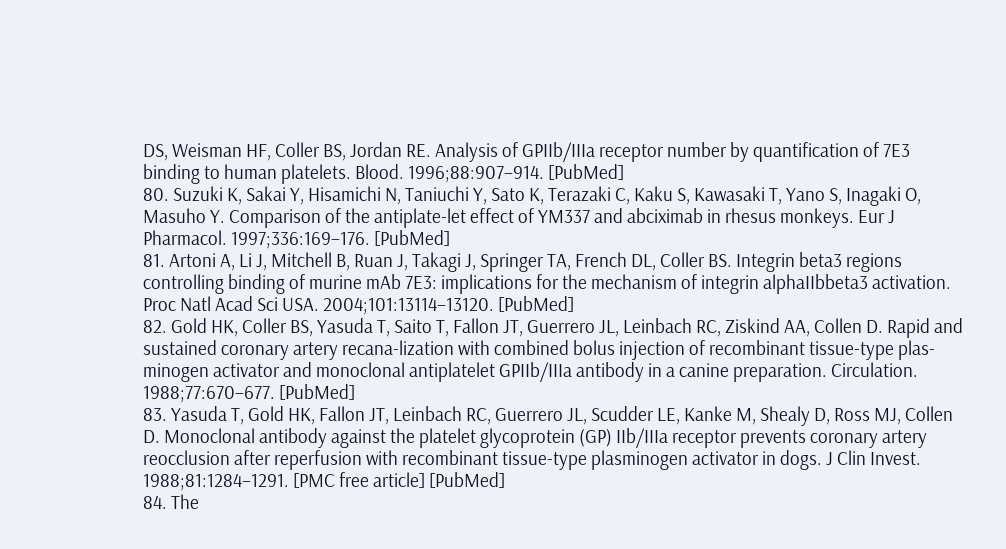DS, Weisman HF, Coller BS, Jordan RE. Analysis of GPIIb/IIIa receptor number by quantification of 7E3 binding to human platelets. Blood. 1996;88:907–914. [PubMed]
80. Suzuki K, Sakai Y, Hisamichi N, Taniuchi Y, Sato K, Terazaki C, Kaku S, Kawasaki T, Yano S, Inagaki O, Masuho Y. Comparison of the antiplate-let effect of YM337 and abciximab in rhesus monkeys. Eur J Pharmacol. 1997;336:169–176. [PubMed]
81. Artoni A, Li J, Mitchell B, Ruan J, Takagi J, Springer TA, French DL, Coller BS. Integrin beta3 regions controlling binding of murine mAb 7E3: implications for the mechanism of integrin alphaIIbbeta3 activation. Proc Natl Acad Sci USA. 2004;101:13114–13120. [PubMed]
82. Gold HK, Coller BS, Yasuda T, Saito T, Fallon JT, Guerrero JL, Leinbach RC, Ziskind AA, Collen D. Rapid and sustained coronary artery recana-lization with combined bolus injection of recombinant tissue-type plas-minogen activator and monoclonal antiplatelet GPIIb/IIIa antibody in a canine preparation. Circulation. 1988;77:670–677. [PubMed]
83. Yasuda T, Gold HK, Fallon JT, Leinbach RC, Guerrero JL, Scudder LE, Kanke M, Shealy D, Ross MJ, Collen D. Monoclonal antibody against the platelet glycoprotein (GP) IIb/IIIa receptor prevents coronary artery reocclusion after reperfusion with recombinant tissue-type plasminogen activator in dogs. J Clin Invest. 1988;81:1284–1291. [PMC free article] [PubMed]
84. The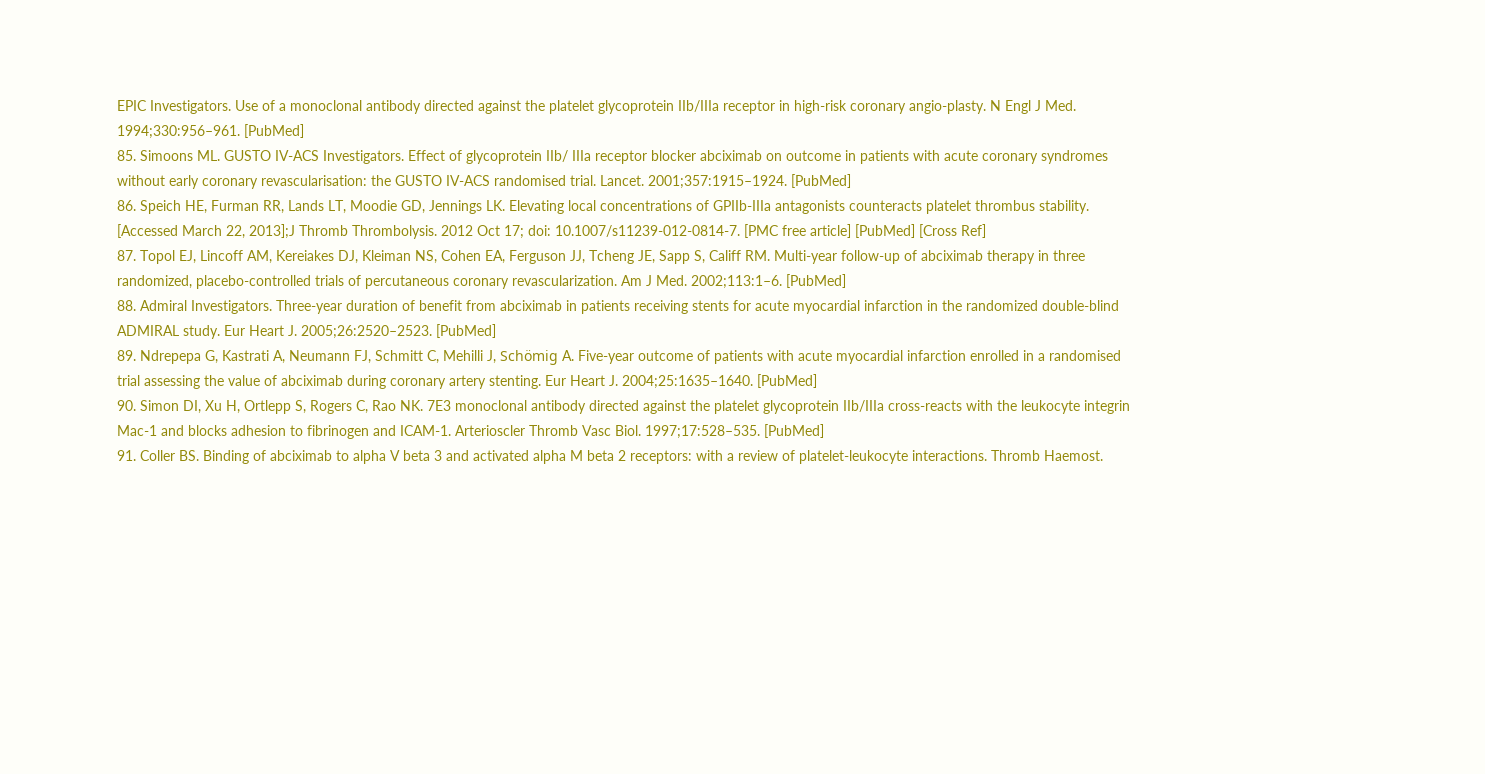EPIC Investigators. Use of a monoclonal antibody directed against the platelet glycoprotein IIb/IIIa receptor in high-risk coronary angio-plasty. N Engl J Med. 1994;330:956–961. [PubMed]
85. Simoons ML. GUSTO IV-ACS Investigators. Effect of glycoprotein IIb/ IIIa receptor blocker abciximab on outcome in patients with acute coronary syndromes without early coronary revascularisation: the GUSTO IV-ACS randomised trial. Lancet. 2001;357:1915–1924. [PubMed]
86. Speich HE, Furman RR, Lands LT, Moodie GD, Jennings LK. Elevating local concentrations of GPIIb-IIIa antagonists counteracts platelet thrombus stability. [Accessed March 22, 2013];J Thromb Thrombolysis. 2012 Oct 17; doi: 10.1007/s11239-012-0814-7. [PMC free article] [PubMed] [Cross Ref]
87. Topol EJ, Lincoff AM, Kereiakes DJ, Kleiman NS, Cohen EA, Ferguson JJ, Tcheng JE, Sapp S, Califf RM. Multi-year follow-up of abciximab therapy in three randomized, placebo-controlled trials of percutaneous coronary revascularization. Am J Med. 2002;113:1–6. [PubMed]
88. Admiral Investigators. Three-year duration of benefit from abciximab in patients receiving stents for acute myocardial infarction in the randomized double-blind ADMIRAL study. Eur Heart J. 2005;26:2520–2523. [PubMed]
89. Ndrepepa G, Kastrati A, Neumann FJ, Schmitt C, Mehilli J, Schömig A. Five-year outcome of patients with acute myocardial infarction enrolled in a randomised trial assessing the value of abciximab during coronary artery stenting. Eur Heart J. 2004;25:1635–1640. [PubMed]
90. Simon DI, Xu H, Ortlepp S, Rogers C, Rao NK. 7E3 monoclonal antibody directed against the platelet glycoprotein IIb/IIIa cross-reacts with the leukocyte integrin Mac-1 and blocks adhesion to fibrinogen and ICAM-1. Arterioscler Thromb Vasc Biol. 1997;17:528–535. [PubMed]
91. Coller BS. Binding of abciximab to alpha V beta 3 and activated alpha M beta 2 receptors: with a review of platelet-leukocyte interactions. Thromb Haemost.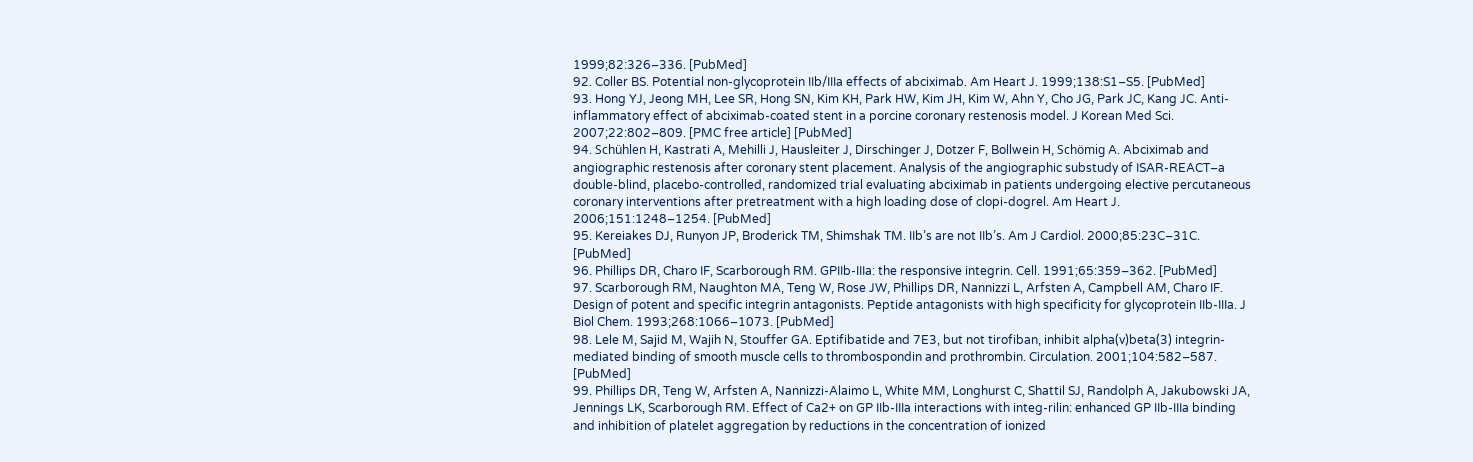1999;82:326–336. [PubMed]
92. Coller BS. Potential non-glycoprotein IIb/IIIa effects of abciximab. Am Heart J. 1999;138:S1–S5. [PubMed]
93. Hong YJ, Jeong MH, Lee SR, Hong SN, Kim KH, Park HW, Kim JH, Kim W, Ahn Y, Cho JG, Park JC, Kang JC. Anti-inflammatory effect of abciximab-coated stent in a porcine coronary restenosis model. J Korean Med Sci. 2007;22:802–809. [PMC free article] [PubMed]
94. Schühlen H, Kastrati A, Mehilli J, Hausleiter J, Dirschinger J, Dotzer F, Bollwein H, Schömig A. Abciximab and angiographic restenosis after coronary stent placement. Analysis of the angiographic substudy of ISAR-REACT–a double-blind, placebo-controlled, randomized trial evaluating abciximab in patients undergoing elective percutaneous coronary interventions after pretreatment with a high loading dose of clopi-dogrel. Am Heart J. 2006;151:1248–1254. [PubMed]
95. Kereiakes DJ, Runyon JP, Broderick TM, Shimshak TM. IIb’s are not IIb’s. Am J Cardiol. 2000;85:23C–31C. [PubMed]
96. Phillips DR, Charo IF, Scarborough RM. GPIIb-IIIa: the responsive integrin. Cell. 1991;65:359–362. [PubMed]
97. Scarborough RM, Naughton MA, Teng W, Rose JW, Phillips DR, Nannizzi L, Arfsten A, Campbell AM, Charo IF. Design of potent and specific integrin antagonists. Peptide antagonists with high specificity for glycoprotein IIb-IIIa. J Biol Chem. 1993;268:1066–1073. [PubMed]
98. Lele M, Sajid M, Wajih N, Stouffer GA. Eptifibatide and 7E3, but not tirofiban, inhibit alpha(v)beta(3) integrin-mediated binding of smooth muscle cells to thrombospondin and prothrombin. Circulation. 2001;104:582–587. [PubMed]
99. Phillips DR, Teng W, Arfsten A, Nannizzi-Alaimo L, White MM, Longhurst C, Shattil SJ, Randolph A, Jakubowski JA, Jennings LK, Scarborough RM. Effect of Ca2+ on GP IIb-IIIa interactions with integ-rilin: enhanced GP IIb-IIIa binding and inhibition of platelet aggregation by reductions in the concentration of ionized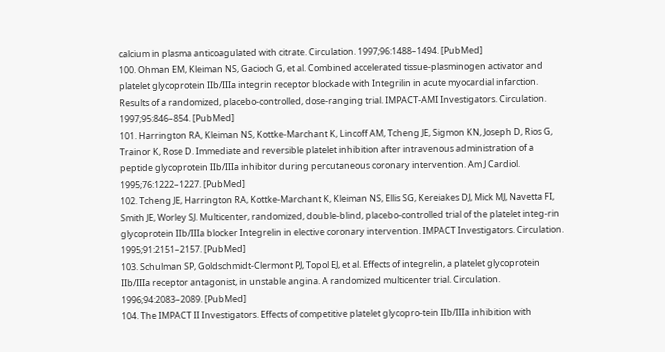calcium in plasma anticoagulated with citrate. Circulation. 1997;96:1488–1494. [PubMed]
100. Ohman EM, Kleiman NS, Gacioch G, et al. Combined accelerated tissue-plasminogen activator and platelet glycoprotein IIb/IIIa integrin receptor blockade with Integrilin in acute myocardial infarction. Results of a randomized, placebo-controlled, dose-ranging trial. IMPACT-AMI Investigators. Circulation. 1997;95:846–854. [PubMed]
101. Harrington RA, Kleiman NS, Kottke-Marchant K, Lincoff AM, Tcheng JE, Sigmon KN, Joseph D, Rios G, Trainor K, Rose D. Immediate and reversible platelet inhibition after intravenous administration of a peptide glycoprotein IIb/IIIa inhibitor during percutaneous coronary intervention. Am J Cardiol. 1995;76:1222–1227. [PubMed]
102. Tcheng JE, Harrington RA, Kottke-Marchant K, Kleiman NS, Ellis SG, Kereiakes DJ, Mick MJ, Navetta FI, Smith JE, Worley SJ. Multicenter, randomized, double-blind, placebo-controlled trial of the platelet integ-rin glycoprotein IIb/IIIa blocker Integrelin in elective coronary intervention. IMPACT Investigators. Circulation. 1995;91:2151–2157. [PubMed]
103. Schulman SP, Goldschmidt-Clermont PJ, Topol EJ, et al. Effects of integrelin, a platelet glycoprotein IIb/IIIa receptor antagonist, in unstable angina. A randomized multicenter trial. Circulation. 1996;94:2083–2089. [PubMed]
104. The IMPACT II Investigators. Effects of competitive platelet glycopro-tein IIb/IIIa inhibition with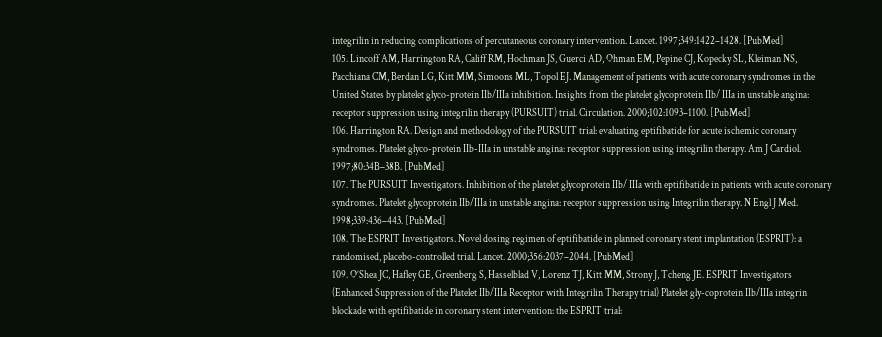integrilin in reducing complications of percutaneous coronary intervention. Lancet. 1997;349:1422–1428. [PubMed]
105. Lincoff AM, Harrington RA, Califf RM, Hochman JS, Guerci AD, Ohman EM, Pepine CJ, Kopecky SL, Kleiman NS, Pacchiana CM, Berdan LG, Kitt MM, Simoons ML, Topol EJ. Management of patients with acute coronary syndromes in the United States by platelet glyco-protein IIb/IIIa inhibition. Insights from the platelet glycoprotein IIb/ IIIa in unstable angina: receptor suppression using integrilin therapy (PURSUIT) trial. Circulation. 2000;102:1093–1100. [PubMed]
106. Harrington RA. Design and methodology of the PURSUIT trial: evaluating eptifibatide for acute ischemic coronary syndromes. Platelet glyco-protein IIb-IIIa in unstable angina: receptor suppression using integrilin therapy. Am J Cardiol. 1997;80:34B–38B. [PubMed]
107. The PURSUIT Investigators. Inhibition of the platelet glycoprotein IIb/ IIIa with eptifibatide in patients with acute coronary syndromes. Platelet glycoprotein IIb/IIIa in unstable angina: receptor suppression using Integrilin therapy. N Engl J Med. 1998;339:436–443. [PubMed]
108. The ESPRIT Investigators. Novel dosing regimen of eptifibatide in planned coronary stent implantation (ESPRIT): a randomised, placebo-controlled trial. Lancet. 2000;356:2037–2044. [PubMed]
109. O’Shea JC, Hafley GE, Greenberg S, Hasselblad V, Lorenz TJ, Kitt MM, Strony J, Tcheng JE. ESPRIT Investigators (Enhanced Suppression of the Platelet IIb/IIIa Receptor with Integrilin Therapy trial) Platelet gly-coprotein IIb/IIIa integrin blockade with eptifibatide in coronary stent intervention: the ESPRIT trial: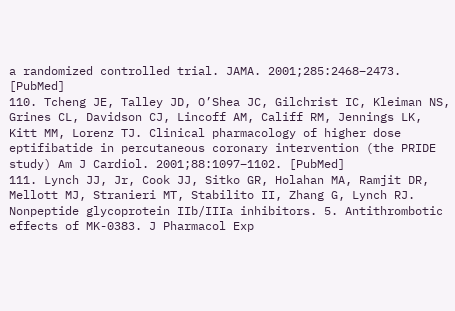a randomized controlled trial. JAMA. 2001;285:2468–2473. [PubMed]
110. Tcheng JE, Talley JD, O’Shea JC, Gilchrist IC, Kleiman NS, Grines CL, Davidson CJ, Lincoff AM, Califf RM, Jennings LK, Kitt MM, Lorenz TJ. Clinical pharmacology of higher dose eptifibatide in percutaneous coronary intervention (the PRIDE study) Am J Cardiol. 2001;88:1097–1102. [PubMed]
111. Lynch JJ, Jr, Cook JJ, Sitko GR, Holahan MA, Ramjit DR, Mellott MJ, Stranieri MT, Stabilito II, Zhang G, Lynch RJ. Nonpeptide glycoprotein IIb/IIIa inhibitors. 5. Antithrombotic effects of MK-0383. J Pharmacol Exp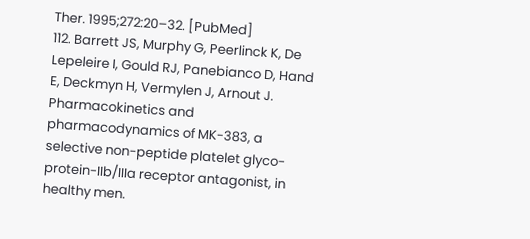Ther. 1995;272:20–32. [PubMed]
112. Barrett JS, Murphy G, Peerlinck K, De Lepeleire I, Gould RJ, Panebianco D, Hand E, Deckmyn H, Vermylen J, Arnout J. Pharmacokinetics and pharmacodynamics of MK-383, a selective non-peptide platelet glyco-protein-IIb/IIIa receptor antagonist, in healthy men.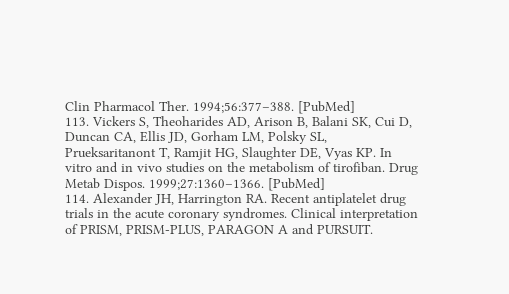Clin Pharmacol Ther. 1994;56:377–388. [PubMed]
113. Vickers S, Theoharides AD, Arison B, Balani SK, Cui D, Duncan CA, Ellis JD, Gorham LM, Polsky SL, Prueksaritanont T, Ramjit HG, Slaughter DE, Vyas KP. In vitro and in vivo studies on the metabolism of tirofiban. Drug Metab Dispos. 1999;27:1360–1366. [PubMed]
114. Alexander JH, Harrington RA. Recent antiplatelet drug trials in the acute coronary syndromes. Clinical interpretation of PRISM, PRISM-PLUS, PARAGON A and PURSUIT.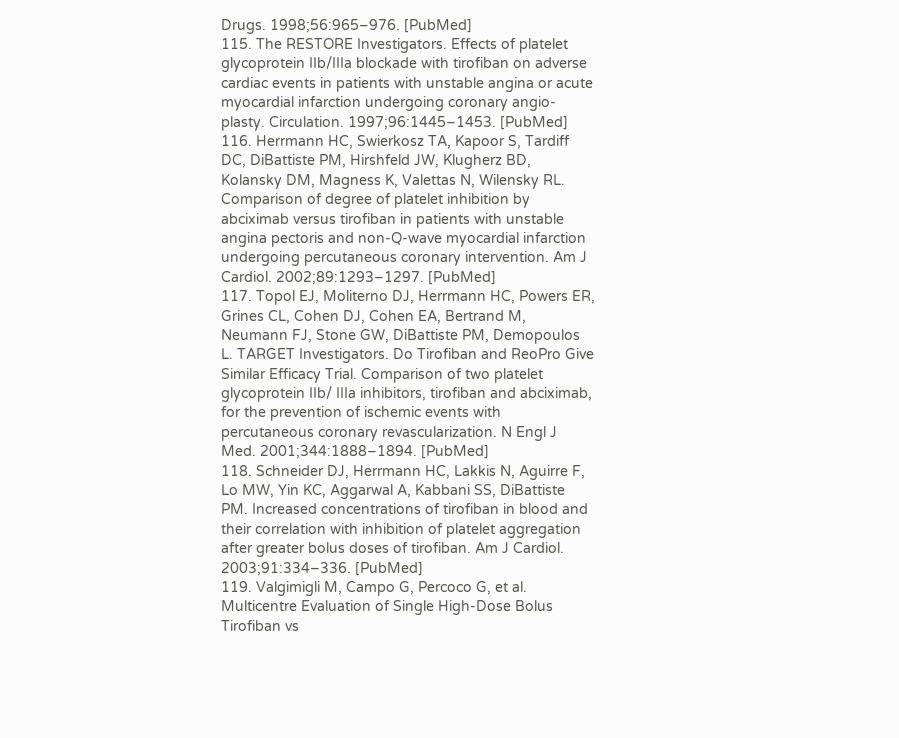Drugs. 1998;56:965–976. [PubMed]
115. The RESTORE Investigators. Effects of platelet glycoprotein IIb/IIIa blockade with tirofiban on adverse cardiac events in patients with unstable angina or acute myocardial infarction undergoing coronary angio-plasty. Circulation. 1997;96:1445–1453. [PubMed]
116. Herrmann HC, Swierkosz TA, Kapoor S, Tardiff DC, DiBattiste PM, Hirshfeld JW, Klugherz BD, Kolansky DM, Magness K, Valettas N, Wilensky RL. Comparison of degree of platelet inhibition by abciximab versus tirofiban in patients with unstable angina pectoris and non-Q-wave myocardial infarction undergoing percutaneous coronary intervention. Am J Cardiol. 2002;89:1293–1297. [PubMed]
117. Topol EJ, Moliterno DJ, Herrmann HC, Powers ER, Grines CL, Cohen DJ, Cohen EA, Bertrand M, Neumann FJ, Stone GW, DiBattiste PM, Demopoulos L. TARGET Investigators. Do Tirofiban and ReoPro Give Similar Efficacy Trial. Comparison of two platelet glycoprotein IIb/ IIIa inhibitors, tirofiban and abciximab, for the prevention of ischemic events with percutaneous coronary revascularization. N Engl J Med. 2001;344:1888–1894. [PubMed]
118. Schneider DJ, Herrmann HC, Lakkis N, Aguirre F, Lo MW, Yin KC, Aggarwal A, Kabbani SS, DiBattiste PM. Increased concentrations of tirofiban in blood and their correlation with inhibition of platelet aggregation after greater bolus doses of tirofiban. Am J Cardiol. 2003;91:334–336. [PubMed]
119. Valgimigli M, Campo G, Percoco G, et al. Multicentre Evaluation of Single High-Dose Bolus Tirofiban vs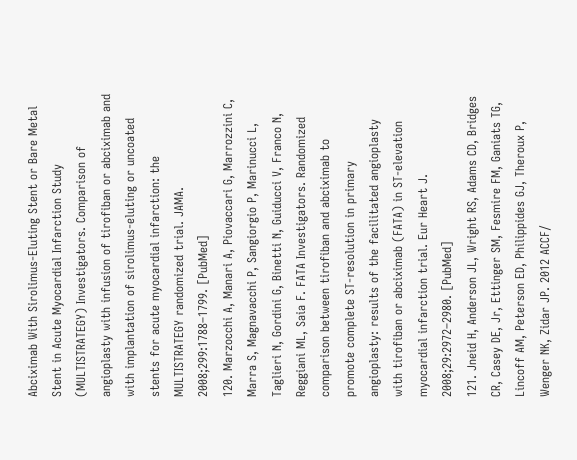Abciximab With Sirolimus-Eluting Stent or Bare Metal Stent in Acute Myocardial Infarction Study (MULTISTRATEGY) Investigators. Comparison of angioplasty with infusion of tirofiban or abciximab and with implantation of sirolimus-eluting or uncoated stents for acute myocardial infarction: the MULTISTRATEGY randomized trial. JAMA. 2008;299:1788–1799. [PubMed]
120. Marzocchi A, Manari A, Piovaccari G, Marrozzini C, Marra S, Magnavacchi P, Sangiorgio P, Marinucci L, Taglieri N, Gordini G, Binetti N, Guiducci V, Franco N, Reggiani ML, Saia F. FATA Investigators. Randomized comparison between tirofiban and abciximab to promote complete ST-resolution in primary angioplasty: results of the facilitated angioplasty with tirofiban or abciximab (FATA) in ST-elevation myocardial infarction trial. Eur Heart J. 2008;29:2972–2980. [PubMed]
121. Jneid H, Anderson JL, Wright RS, Adams CD, Bridges CR, Casey DE, Jr, Ettinger SM, Fesmire FM, Ganiats TG, Lincoff AM, Peterson ED, Philippides GJ, Theroux P, Wenger NK, Zidar JP. 2012 ACCF/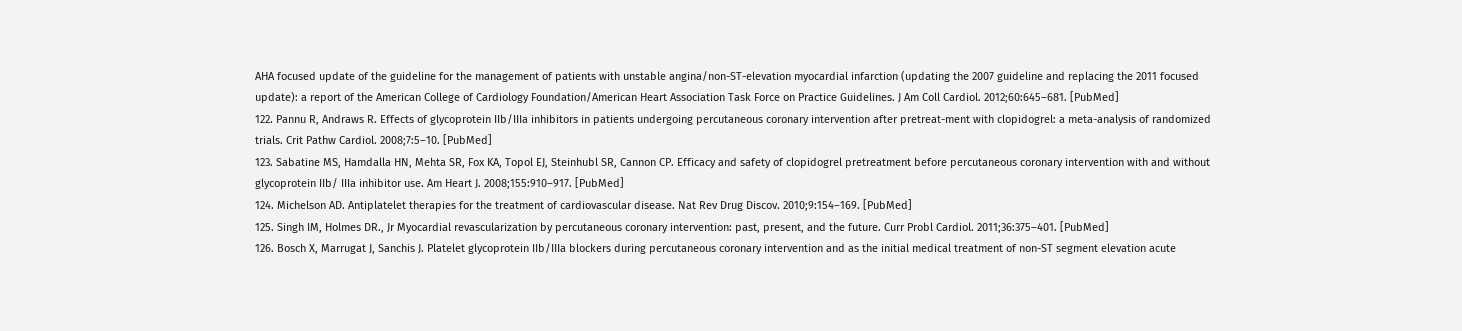AHA focused update of the guideline for the management of patients with unstable angina/non-ST-elevation myocardial infarction (updating the 2007 guideline and replacing the 2011 focused update): a report of the American College of Cardiology Foundation/American Heart Association Task Force on Practice Guidelines. J Am Coll Cardiol. 2012;60:645–681. [PubMed]
122. Pannu R, Andraws R. Effects of glycoprotein IIb/IIIa inhibitors in patients undergoing percutaneous coronary intervention after pretreat-ment with clopidogrel: a meta-analysis of randomized trials. Crit Pathw Cardiol. 2008;7:5–10. [PubMed]
123. Sabatine MS, Hamdalla HN, Mehta SR, Fox KA, Topol EJ, Steinhubl SR, Cannon CP. Efficacy and safety of clopidogrel pretreatment before percutaneous coronary intervention with and without glycoprotein IIb/ IIIa inhibitor use. Am Heart J. 2008;155:910–917. [PubMed]
124. Michelson AD. Antiplatelet therapies for the treatment of cardiovascular disease. Nat Rev Drug Discov. 2010;9:154–169. [PubMed]
125. Singh IM, Holmes DR., Jr Myocardial revascularization by percutaneous coronary intervention: past, present, and the future. Curr Probl Cardiol. 2011;36:375–401. [PubMed]
126. Bosch X, Marrugat J, Sanchis J. Platelet glycoprotein IIb/IIIa blockers during percutaneous coronary intervention and as the initial medical treatment of non-ST segment elevation acute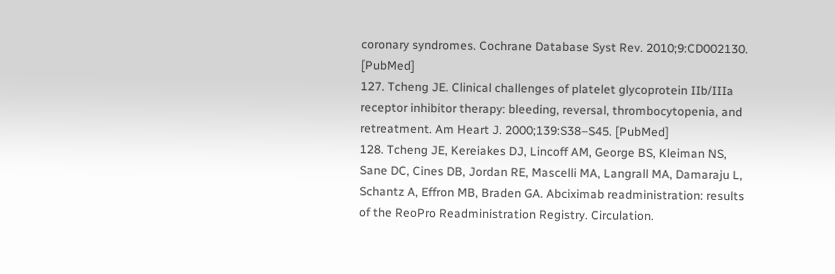coronary syndromes. Cochrane Database Syst Rev. 2010;9:CD002130. [PubMed]
127. Tcheng JE. Clinical challenges of platelet glycoprotein IIb/IIIa receptor inhibitor therapy: bleeding, reversal, thrombocytopenia, and retreatment. Am Heart J. 2000;139:S38–S45. [PubMed]
128. Tcheng JE, Kereiakes DJ, Lincoff AM, George BS, Kleiman NS, Sane DC, Cines DB, Jordan RE, Mascelli MA, Langrall MA, Damaraju L, Schantz A, Effron MB, Braden GA. Abciximab readministration: results of the ReoPro Readministration Registry. Circulation.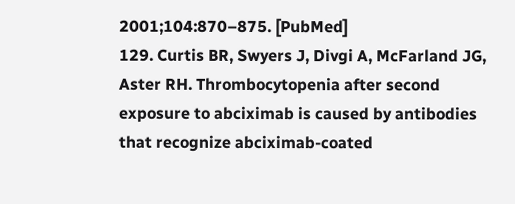2001;104:870–875. [PubMed]
129. Curtis BR, Swyers J, Divgi A, McFarland JG, Aster RH. Thrombocytopenia after second exposure to abciximab is caused by antibodies that recognize abciximab-coated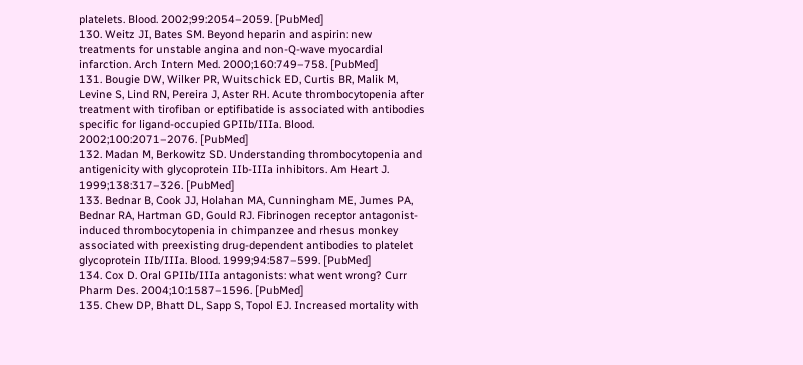platelets. Blood. 2002;99:2054–2059. [PubMed]
130. Weitz JI, Bates SM. Beyond heparin and aspirin: new treatments for unstable angina and non-Q-wave myocardial infarction. Arch Intern Med. 2000;160:749–758. [PubMed]
131. Bougie DW, Wilker PR, Wuitschick ED, Curtis BR, Malik M, Levine S, Lind RN, Pereira J, Aster RH. Acute thrombocytopenia after treatment with tirofiban or eptifibatide is associated with antibodies specific for ligand-occupied GPIIb/IIIa. Blood. 2002;100:2071–2076. [PubMed]
132. Madan M, Berkowitz SD. Understanding thrombocytopenia and antigenicity with glycoprotein IIb-IIIa inhibitors. Am Heart J. 1999;138:317–326. [PubMed]
133. Bednar B, Cook JJ, Holahan MA, Cunningham ME, Jumes PA, Bednar RA, Hartman GD, Gould RJ. Fibrinogen receptor antagonist-induced thrombocytopenia in chimpanzee and rhesus monkey associated with preexisting drug-dependent antibodies to platelet glycoprotein IIb/IIIa. Blood. 1999;94:587–599. [PubMed]
134. Cox D. Oral GPIIb/IIIa antagonists: what went wrong? Curr Pharm Des. 2004;10:1587–1596. [PubMed]
135. Chew DP, Bhatt DL, Sapp S, Topol EJ. Increased mortality with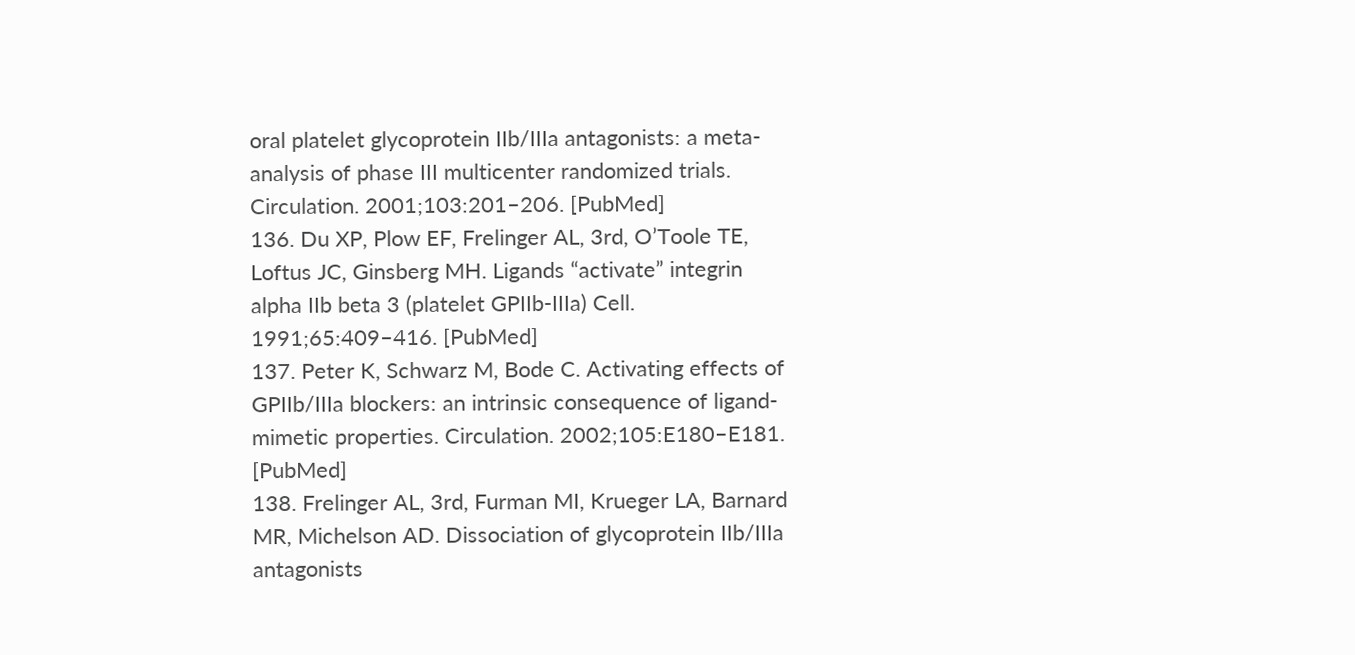oral platelet glycoprotein IIb/IIIa antagonists: a meta-analysis of phase III multicenter randomized trials. Circulation. 2001;103:201–206. [PubMed]
136. Du XP, Plow EF, Frelinger AL, 3rd, O’Toole TE, Loftus JC, Ginsberg MH. Ligands “activate” integrin alpha IIb beta 3 (platelet GPIIb-IIIa) Cell. 1991;65:409–416. [PubMed]
137. Peter K, Schwarz M, Bode C. Activating effects of GPIIb/IIIa blockers: an intrinsic consequence of ligand-mimetic properties. Circulation. 2002;105:E180–E181. [PubMed]
138. Frelinger AL, 3rd, Furman MI, Krueger LA, Barnard MR, Michelson AD. Dissociation of glycoprotein IIb/IIIa antagonists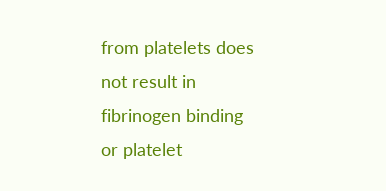from platelets does not result in fibrinogen binding or platelet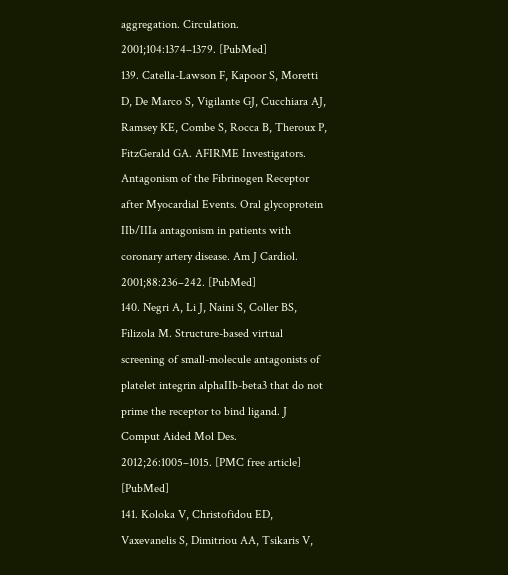aggregation. Circulation. 2001;104:1374–1379. [PubMed]
139. Catella-Lawson F, Kapoor S, Moretti D, De Marco S, Vigilante GJ, Cucchiara AJ, Ramsey KE, Combe S, Rocca B, Theroux P, FitzGerald GA. AFIRME Investigators. Antagonism of the Fibrinogen Receptor after Myocardial Events. Oral glycoprotein IIb/IIIa antagonism in patients with coronary artery disease. Am J Cardiol. 2001;88:236–242. [PubMed]
140. Negri A, Li J, Naini S, Coller BS, Filizola M. Structure-based virtual screening of small-molecule antagonists of platelet integrin alphaIIb-beta3 that do not prime the receptor to bind ligand. J Comput Aided Mol Des. 2012;26:1005–1015. [PMC free article] [PubMed]
141. Koloka V, Christofidou ED, Vaxevanelis S, Dimitriou AA, Tsikaris V,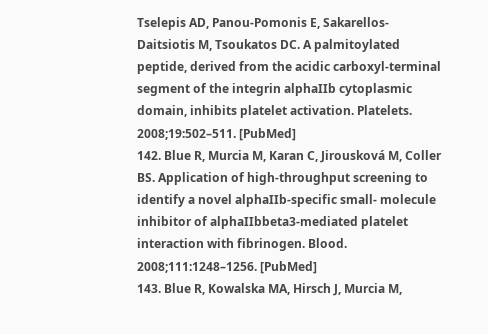Tselepis AD, Panou-Pomonis E, Sakarellos-Daitsiotis M, Tsoukatos DC. A palmitoylated peptide, derived from the acidic carboxyl-terminal segment of the integrin alphaIIb cytoplasmic domain, inhibits platelet activation. Platelets. 2008;19:502–511. [PubMed]
142. Blue R, Murcia M, Karan C, Jirousková M, Coller BS. Application of high-throughput screening to identify a novel alphaIIb-specific small- molecule inhibitor of alphaIIbbeta3-mediated platelet interaction with fibrinogen. Blood. 2008;111:1248–1256. [PubMed]
143. Blue R, Kowalska MA, Hirsch J, Murcia M,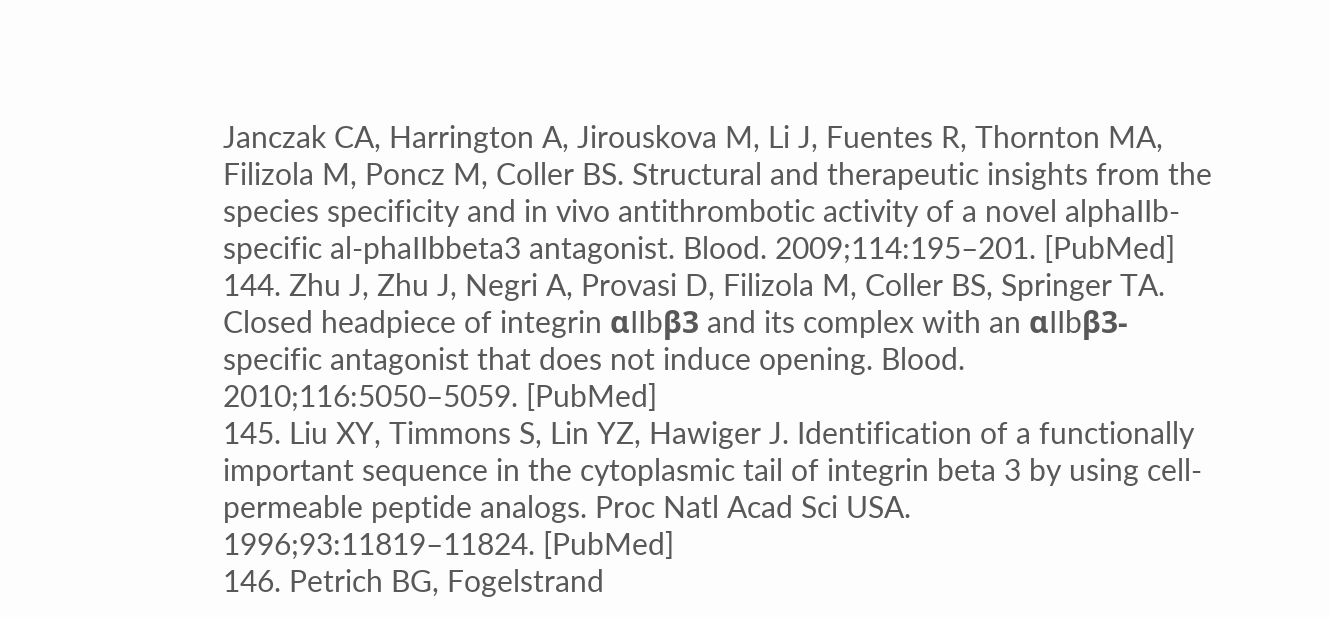Janczak CA, Harrington A, Jirouskova M, Li J, Fuentes R, Thornton MA, Filizola M, Poncz M, Coller BS. Structural and therapeutic insights from the species specificity and in vivo antithrombotic activity of a novel alphaIIb-specific al-phaIIbbeta3 antagonist. Blood. 2009;114:195–201. [PubMed]
144. Zhu J, Zhu J, Negri A, Provasi D, Filizola M, Coller BS, Springer TA. Closed headpiece of integrin αIIbβ3 and its complex with an αIIbβ3-specific antagonist that does not induce opening. Blood. 2010;116:5050–5059. [PubMed]
145. Liu XY, Timmons S, Lin YZ, Hawiger J. Identification of a functionally important sequence in the cytoplasmic tail of integrin beta 3 by using cell-permeable peptide analogs. Proc Natl Acad Sci USA. 1996;93:11819–11824. [PubMed]
146. Petrich BG, Fogelstrand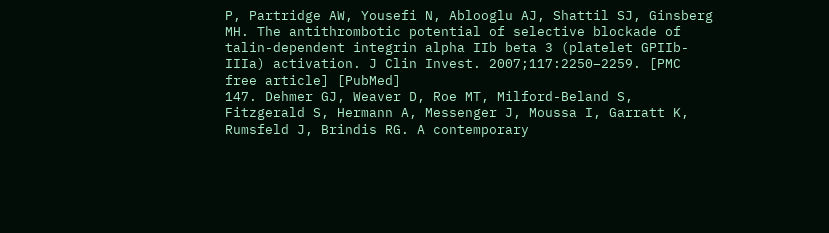P, Partridge AW, Yousefi N, Ablooglu AJ, Shattil SJ, Ginsberg MH. The antithrombotic potential of selective blockade of talin-dependent integrin alpha IIb beta 3 (platelet GPIIb-IIIa) activation. J Clin Invest. 2007;117:2250–2259. [PMC free article] [PubMed]
147. Dehmer GJ, Weaver D, Roe MT, Milford-Beland S, Fitzgerald S, Hermann A, Messenger J, Moussa I, Garratt K, Rumsfeld J, Brindis RG. A contemporary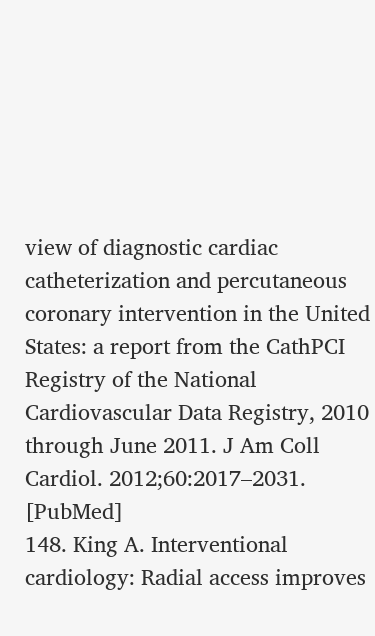view of diagnostic cardiac catheterization and percutaneous coronary intervention in the United States: a report from the CathPCI Registry of the National Cardiovascular Data Registry, 2010 through June 2011. J Am Coll Cardiol. 2012;60:2017–2031. [PubMed]
148. King A. Interventional cardiology: Radial access improves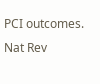PCI outcomes. Nat Rev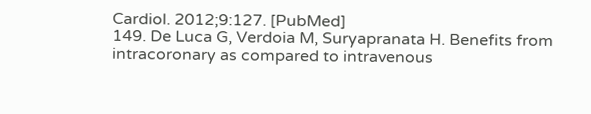Cardiol. 2012;9:127. [PubMed]
149. De Luca G, Verdoia M, Suryapranata H. Benefits from intracoronary as compared to intravenous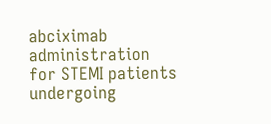abciximab administration for STEMI patients undergoing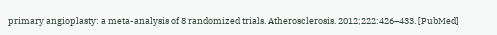primary angioplasty: a meta-analysis of 8 randomized trials. Atherosclerosis. 2012;222:426–433. [PubMed]